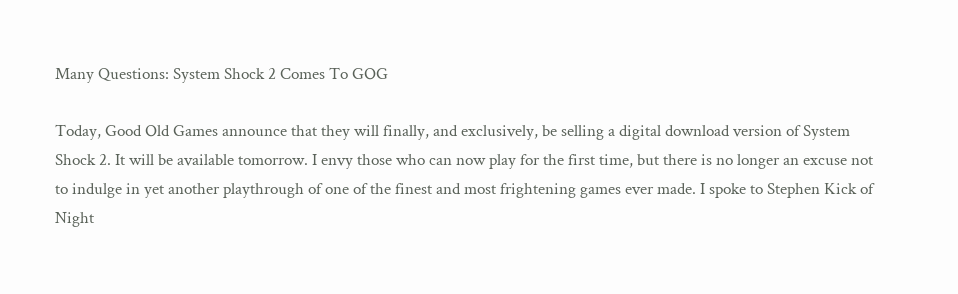Many Questions: System Shock 2 Comes To GOG

Today, Good Old Games announce that they will finally, and exclusively, be selling a digital download version of System Shock 2. It will be available tomorrow. I envy those who can now play for the first time, but there is no longer an excuse not to indulge in yet another playthrough of one of the finest and most frightening games ever made. I spoke to Stephen Kick of Night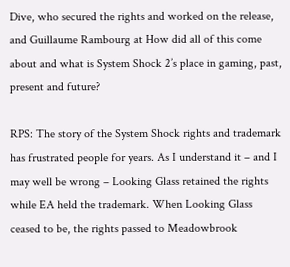Dive, who secured the rights and worked on the release, and Guillaume Rambourg at How did all of this come about and what is System Shock 2’s place in gaming, past, present and future?

RPS: The story of the System Shock rights and trademark has frustrated people for years. As I understand it – and I may well be wrong – Looking Glass retained the rights while EA held the trademark. When Looking Glass ceased to be, the rights passed to Meadowbrook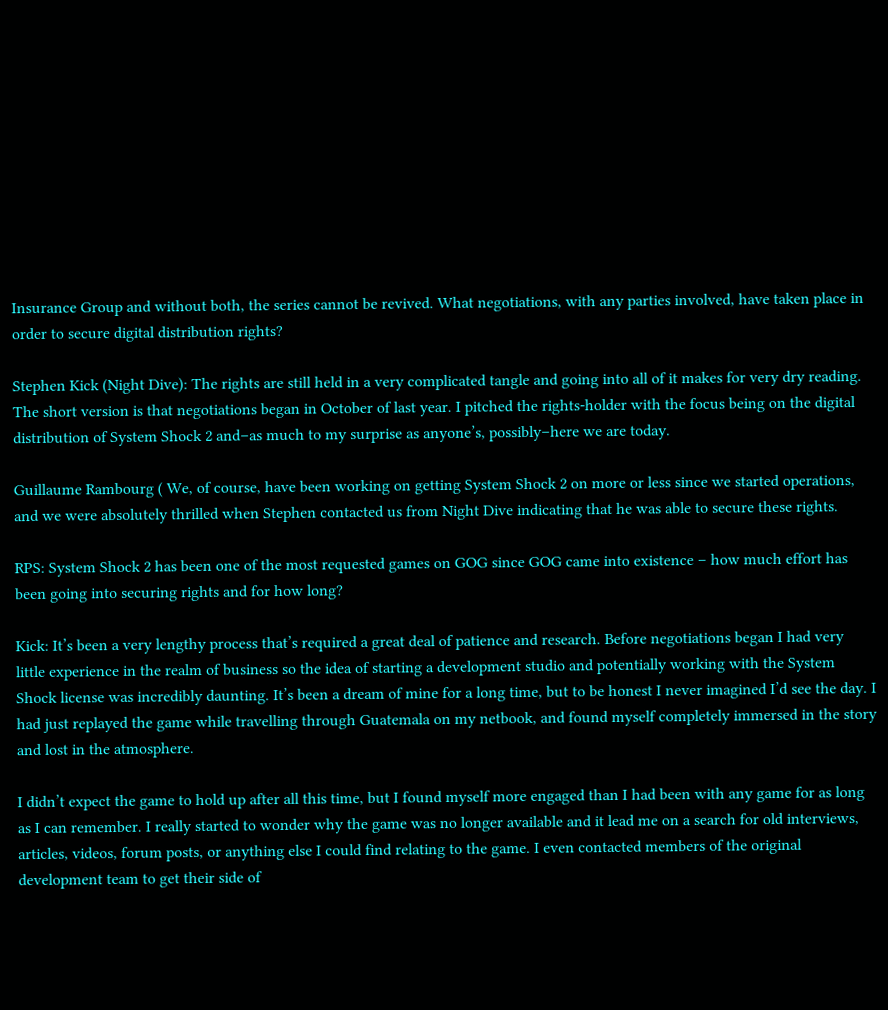Insurance Group and without both, the series cannot be revived. What negotiations, with any parties involved, have taken place in order to secure digital distribution rights?

Stephen Kick (Night Dive): The rights are still held in a very complicated tangle and going into all of it makes for very dry reading. The short version is that negotiations began in October of last year. I pitched the rights-holder with the focus being on the digital distribution of System Shock 2 and–as much to my surprise as anyone’s, possibly–here we are today.

Guillaume Rambourg ( We, of course, have been working on getting System Shock 2 on more or less since we started operations, and we were absolutely thrilled when Stephen contacted us from Night Dive indicating that he was able to secure these rights.

RPS: System Shock 2 has been one of the most requested games on GOG since GOG came into existence – how much effort has been going into securing rights and for how long?

Kick: It’s been a very lengthy process that’s required a great deal of patience and research. Before negotiations began I had very little experience in the realm of business so the idea of starting a development studio and potentially working with the System Shock license was incredibly daunting. It’s been a dream of mine for a long time, but to be honest I never imagined I’d see the day. I had just replayed the game while travelling through Guatemala on my netbook, and found myself completely immersed in the story and lost in the atmosphere.

I didn’t expect the game to hold up after all this time, but I found myself more engaged than I had been with any game for as long as I can remember. I really started to wonder why the game was no longer available and it lead me on a search for old interviews, articles, videos, forum posts, or anything else I could find relating to the game. I even contacted members of the original development team to get their side of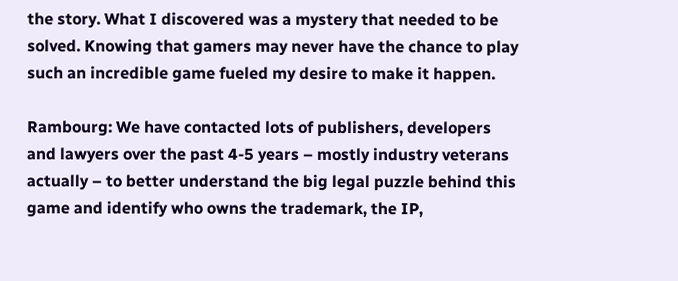the story. What I discovered was a mystery that needed to be solved. Knowing that gamers may never have the chance to play such an incredible game fueled my desire to make it happen.

Rambourg: We have contacted lots of publishers, developers and lawyers over the past 4-5 years – mostly industry veterans actually – to better understand the big legal puzzle behind this game and identify who owns the trademark, the IP,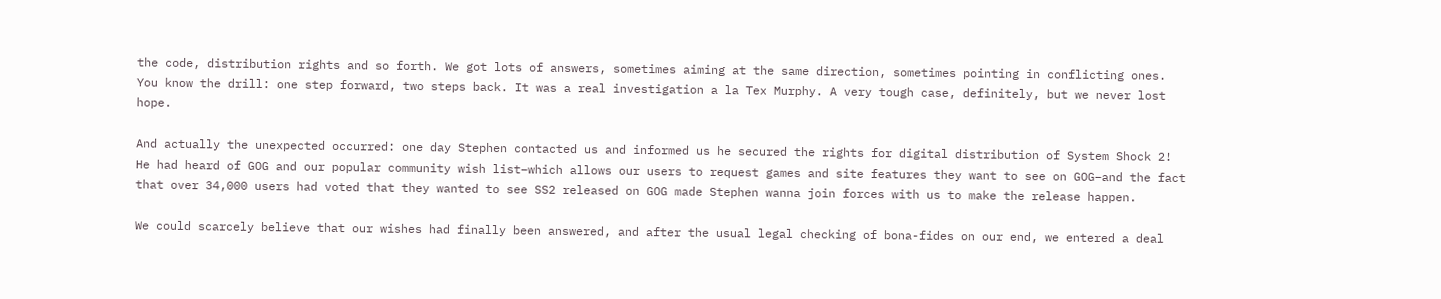the code, distribution rights and so forth. We got lots of answers, sometimes aiming at the same direction, sometimes pointing in conflicting ones. You know the drill: one step forward, two steps back. It was a real investigation a la Tex Murphy. A very tough case, definitely, but we never lost hope.

And actually the unexpected occurred: one day Stephen contacted us and informed us he secured the rights for digital distribution of System Shock 2! He had heard of GOG and our popular community wish list–which allows our users to request games and site features they want to see on GOG–and the fact that over 34,000 users had voted that they wanted to see SS2 released on GOG made Stephen wanna join forces with us to make the release happen.

We could scarcely believe that our wishes had finally been answered, and after the usual legal checking of bona-fides on our end, we entered a deal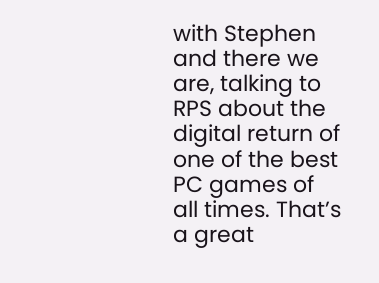with Stephen and there we are, talking to RPS about the digital return of one of the best PC games of all times. That’s a great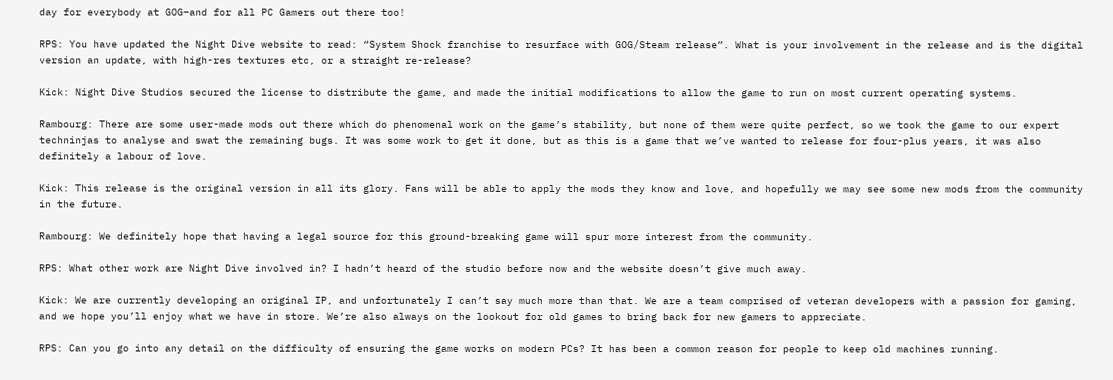day for everybody at GOG–and for all PC Gamers out there too!

RPS: You have updated the Night Dive website to read: “System Shock franchise to resurface with GOG/Steam release”. What is your involvement in the release and is the digital version an update, with high-res textures etc, or a straight re-release?

Kick: Night Dive Studios secured the license to distribute the game, and made the initial modifications to allow the game to run on most current operating systems.

Rambourg: There are some user-made mods out there which do phenomenal work on the game’s stability, but none of them were quite perfect, so we took the game to our expert techninjas to analyse and swat the remaining bugs. It was some work to get it done, but as this is a game that we’ve wanted to release for four-plus years, it was also definitely a labour of love.

Kick: This release is the original version in all its glory. Fans will be able to apply the mods they know and love, and hopefully we may see some new mods from the community in the future.

Rambourg: We definitely hope that having a legal source for this ground-breaking game will spur more interest from the community.

RPS: What other work are Night Dive involved in? I hadn’t heard of the studio before now and the website doesn’t give much away.

Kick: We are currently developing an original IP, and unfortunately I can’t say much more than that. We are a team comprised of veteran developers with a passion for gaming, and we hope you’ll enjoy what we have in store. We’re also always on the lookout for old games to bring back for new gamers to appreciate.

RPS: Can you go into any detail on the difficulty of ensuring the game works on modern PCs? It has been a common reason for people to keep old machines running.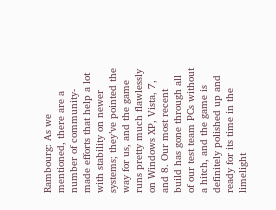Rambourg: As we mentioned, there are a number of community-made efforts that help a lot with stability on newer systems; they’ve pointed the way for us, and the game runs pretty much flawlessly on Windows XP, Vista, 7, and 8. Our most recent build has gone through all of our test team PCs without a hitch, and the game is definitely polished up and ready for its time in the limelight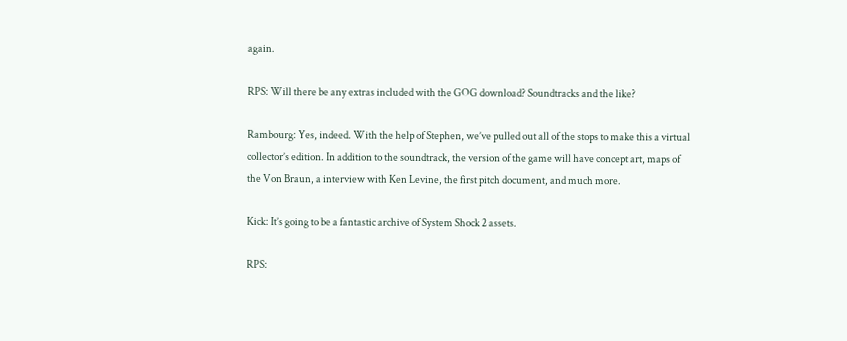again.

RPS: Will there be any extras included with the GOG download? Soundtracks and the like?

Rambourg: Yes, indeed. With the help of Stephen, we’ve pulled out all of the stops to make this a virtual collector’s edition. In addition to the soundtrack, the version of the game will have concept art, maps of the Von Braun, a interview with Ken Levine, the first pitch document, and much more.

Kick: It’s going to be a fantastic archive of System Shock 2 assets.

RPS: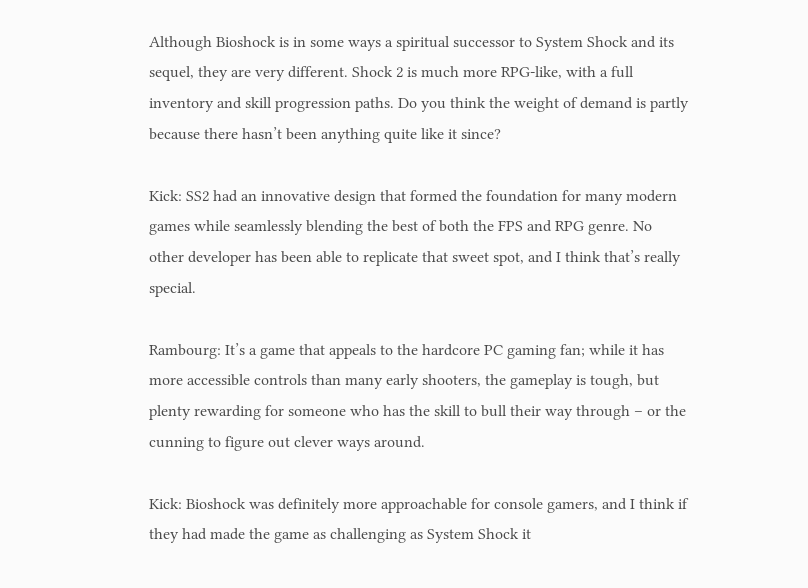Although Bioshock is in some ways a spiritual successor to System Shock and its sequel, they are very different. Shock 2 is much more RPG-like, with a full inventory and skill progression paths. Do you think the weight of demand is partly because there hasn’t been anything quite like it since?

Kick: SS2 had an innovative design that formed the foundation for many modern games while seamlessly blending the best of both the FPS and RPG genre. No other developer has been able to replicate that sweet spot, and I think that’s really special.

Rambourg: It’s a game that appeals to the hardcore PC gaming fan; while it has more accessible controls than many early shooters, the gameplay is tough, but plenty rewarding for someone who has the skill to bull their way through – or the cunning to figure out clever ways around.

Kick: Bioshock was definitely more approachable for console gamers, and I think if they had made the game as challenging as System Shock it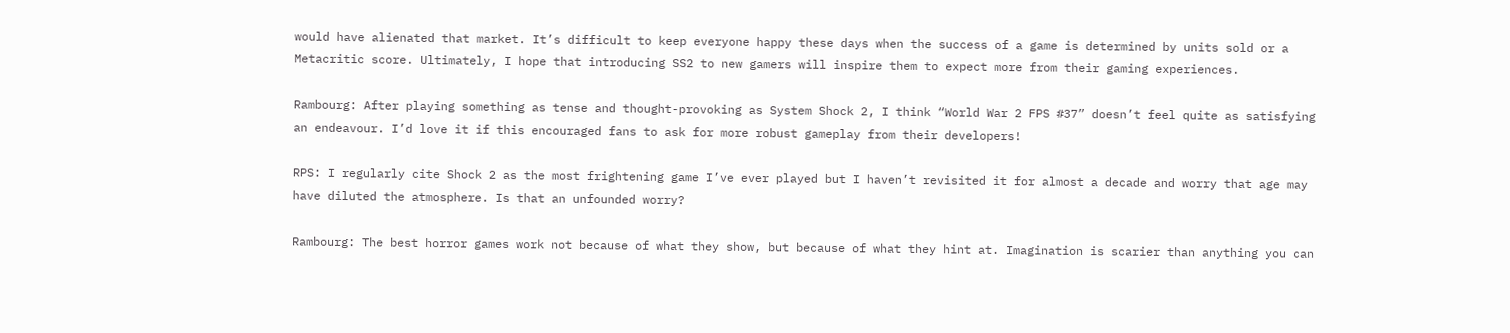would have alienated that market. It’s difficult to keep everyone happy these days when the success of a game is determined by units sold or a Metacritic score. Ultimately, I hope that introducing SS2 to new gamers will inspire them to expect more from their gaming experiences.

Rambourg: After playing something as tense and thought-provoking as System Shock 2, I think “World War 2 FPS #37” doesn’t feel quite as satisfying an endeavour. I’d love it if this encouraged fans to ask for more robust gameplay from their developers!

RPS: I regularly cite Shock 2 as the most frightening game I’ve ever played but I haven’t revisited it for almost a decade and worry that age may have diluted the atmosphere. Is that an unfounded worry?

Rambourg: The best horror games work not because of what they show, but because of what they hint at. Imagination is scarier than anything you can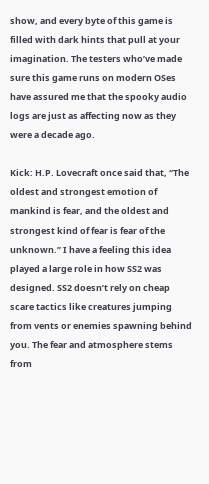show, and every byte of this game is filled with dark hints that pull at your imagination. The testers who’ve made sure this game runs on modern OSes have assured me that the spooky audio logs are just as affecting now as they were a decade ago.

Kick: H.P. Lovecraft once said that, “The oldest and strongest emotion of mankind is fear, and the oldest and strongest kind of fear is fear of the unknown.” I have a feeling this idea played a large role in how SS2 was designed. SS2 doesn’t rely on cheap scare tactics like creatures jumping from vents or enemies spawning behind you. The fear and atmosphere stems from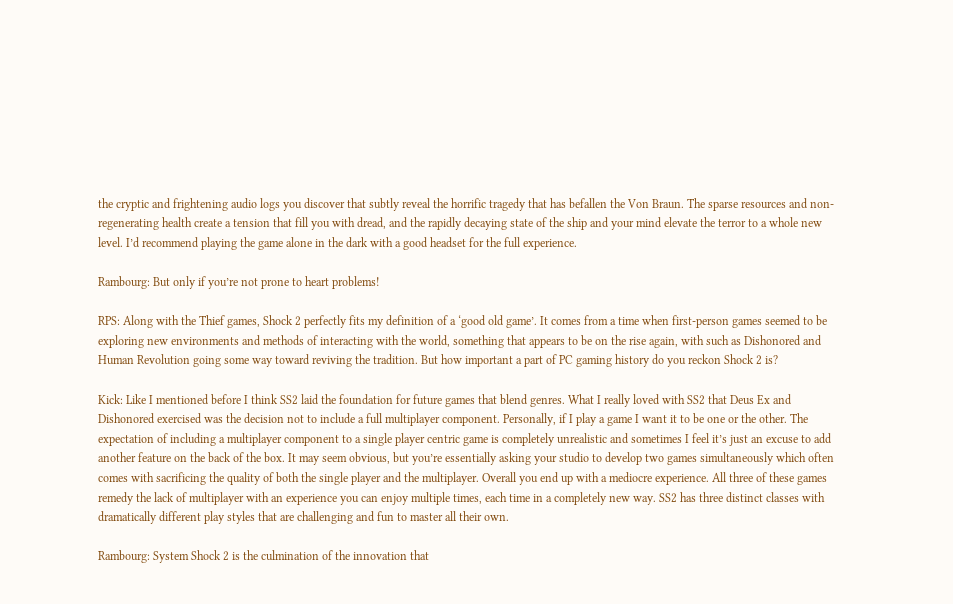the cryptic and frightening audio logs you discover that subtly reveal the horrific tragedy that has befallen the Von Braun. The sparse resources and non-regenerating health create a tension that fill you with dread, and the rapidly decaying state of the ship and your mind elevate the terror to a whole new level. I’d recommend playing the game alone in the dark with a good headset for the full experience.

Rambourg: But only if you’re not prone to heart problems!

RPS: Along with the Thief games, Shock 2 perfectly fits my definition of a ‘good old game’. It comes from a time when first-person games seemed to be exploring new environments and methods of interacting with the world, something that appears to be on the rise again, with such as Dishonored and Human Revolution going some way toward reviving the tradition. But how important a part of PC gaming history do you reckon Shock 2 is?

Kick: Like I mentioned before I think SS2 laid the foundation for future games that blend genres. What I really loved with SS2 that Deus Ex and Dishonored exercised was the decision not to include a full multiplayer component. Personally, if I play a game I want it to be one or the other. The expectation of including a multiplayer component to a single player centric game is completely unrealistic and sometimes I feel it’s just an excuse to add another feature on the back of the box. It may seem obvious, but you’re essentially asking your studio to develop two games simultaneously which often comes with sacrificing the quality of both the single player and the multiplayer. Overall you end up with a mediocre experience. All three of these games remedy the lack of multiplayer with an experience you can enjoy multiple times, each time in a completely new way. SS2 has three distinct classes with dramatically different play styles that are challenging and fun to master all their own.

Rambourg: System Shock 2 is the culmination of the innovation that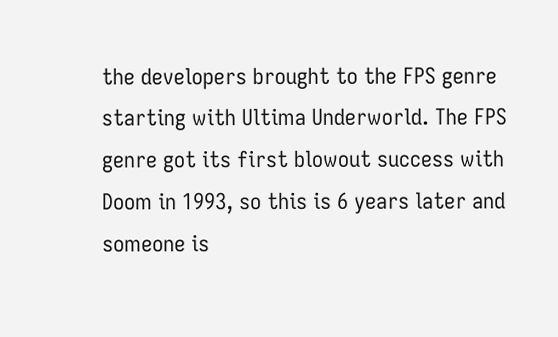the developers brought to the FPS genre starting with Ultima Underworld. The FPS genre got its first blowout success with Doom in 1993, so this is 6 years later and someone is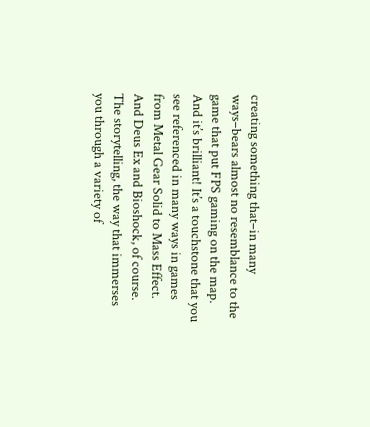creating something that–in many ways–bears almost no resemblance to the game that put FPS gaming on the map. And it’s brilliant! It’s a touchstone that you see referenced in many ways in games from Metal Gear Solid to Mass Effect. And Deus Ex and Bioshock, of course. The storytelling, the way that immerses you through a variety of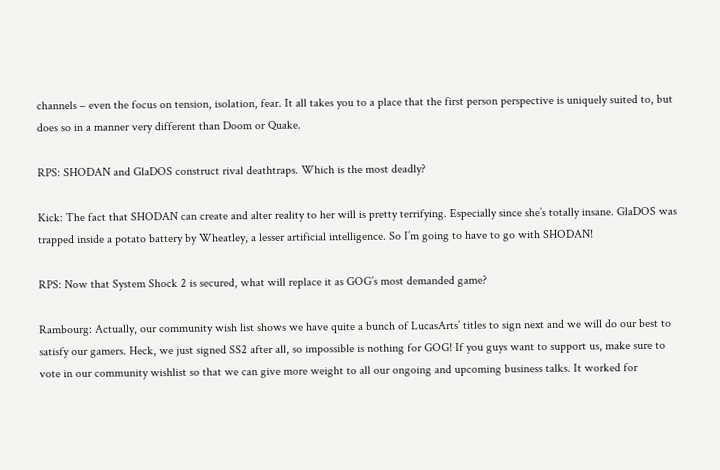channels – even the focus on tension, isolation, fear. It all takes you to a place that the first person perspective is uniquely suited to, but does so in a manner very different than Doom or Quake.

RPS: SHODAN and GlaDOS construct rival deathtraps. Which is the most deadly?

Kick: The fact that SHODAN can create and alter reality to her will is pretty terrifying. Especially since she’s totally insane. GlaDOS was trapped inside a potato battery by Wheatley, a lesser artificial intelligence. So I’m going to have to go with SHODAN!

RPS: Now that System Shock 2 is secured, what will replace it as GOG’s most demanded game?

Rambourg: Actually, our community wish list shows we have quite a bunch of LucasArts’ titles to sign next and we will do our best to satisfy our gamers. Heck, we just signed SS2 after all, so impossible is nothing for GOG! If you guys want to support us, make sure to vote in our community wishlist so that we can give more weight to all our ongoing and upcoming business talks. It worked for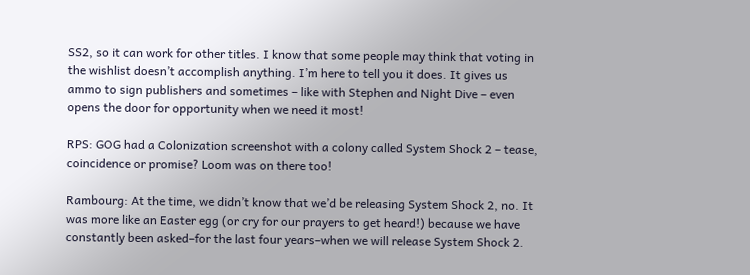SS2, so it can work for other titles. I know that some people may think that voting in the wishlist doesn’t accomplish anything. I’m here to tell you it does. It gives us ammo to sign publishers and sometimes – like with Stephen and Night Dive – even opens the door for opportunity when we need it most!

RPS: GOG had a Colonization screenshot with a colony called System Shock 2 – tease, coincidence or promise? Loom was on there too!

Rambourg: At the time, we didn’t know that we’d be releasing System Shock 2, no. It was more like an Easter egg (or cry for our prayers to get heard!) because we have constantly been asked–for the last four years–when we will release System Shock 2.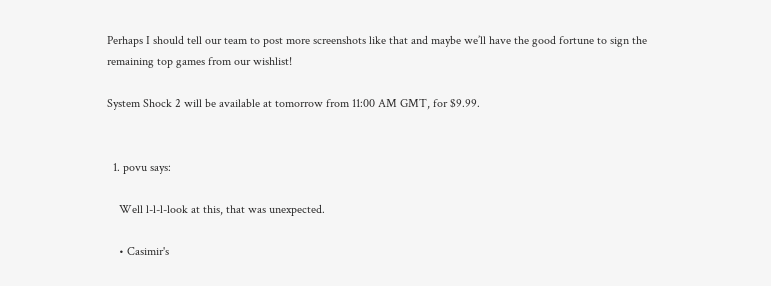Perhaps I should tell our team to post more screenshots like that and maybe we’ll have the good fortune to sign the remaining top games from our wishlist!

System Shock 2 will be available at tomorrow from 11:00 AM GMT, for $9.99.


  1. povu says:

    Well l-l-l-look at this, that was unexpected.

    • Casimir's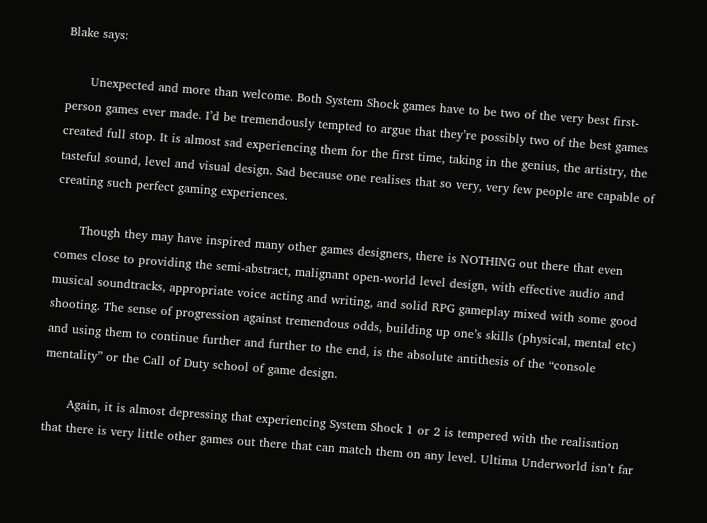Blake says:

      Unexpected and more than welcome. Both System Shock games have to be two of the very best first-person games ever made. I’d be tremendously tempted to argue that they’re possibly two of the best games created full stop. It is almost sad experiencing them for the first time, taking in the genius, the artistry, the tasteful sound, level and visual design. Sad because one realises that so very, very few people are capable of creating such perfect gaming experiences.

      Though they may have inspired many other games designers, there is NOTHING out there that even comes close to providing the semi-abstract, malignant open-world level design, with effective audio and musical soundtracks, appropriate voice acting and writing, and solid RPG gameplay mixed with some good shooting. The sense of progression against tremendous odds, building up one’s skills (physical, mental etc) and using them to continue further and further to the end, is the absolute antithesis of the “console mentality” or the Call of Duty school of game design.

      Again, it is almost depressing that experiencing System Shock 1 or 2 is tempered with the realisation that there is very little other games out there that can match them on any level. Ultima Underworld isn’t far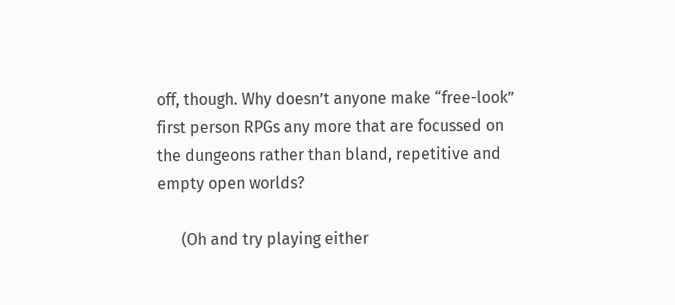off, though. Why doesn’t anyone make “free-look” first person RPGs any more that are focussed on the dungeons rather than bland, repetitive and empty open worlds?

      (Oh and try playing either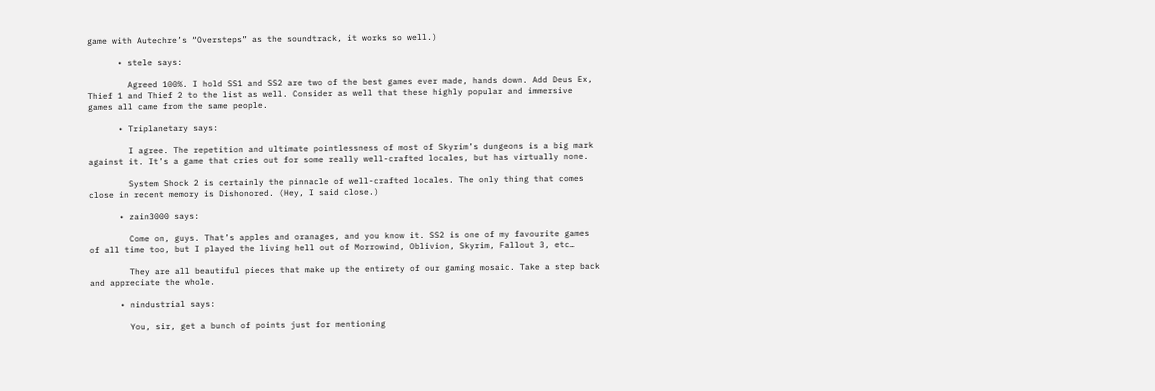game with Autechre’s “Oversteps” as the soundtrack, it works so well.)

      • stele says:

        Agreed 100%. I hold SS1 and SS2 are two of the best games ever made, hands down. Add Deus Ex, Thief 1 and Thief 2 to the list as well. Consider as well that these highly popular and immersive games all came from the same people.

      • Triplanetary says:

        I agree. The repetition and ultimate pointlessness of most of Skyrim’s dungeons is a big mark against it. It’s a game that cries out for some really well-crafted locales, but has virtually none.

        System Shock 2 is certainly the pinnacle of well-crafted locales. The only thing that comes close in recent memory is Dishonored. (Hey, I said close.)

      • zain3000 says:

        Come on, guys. That’s apples and oranages, and you know it. SS2 is one of my favourite games of all time too, but I played the living hell out of Morrowind, Oblivion, Skyrim, Fallout 3, etc…

        They are all beautiful pieces that make up the entirety of our gaming mosaic. Take a step back and appreciate the whole.

      • nindustrial says:

        You, sir, get a bunch of points just for mentioning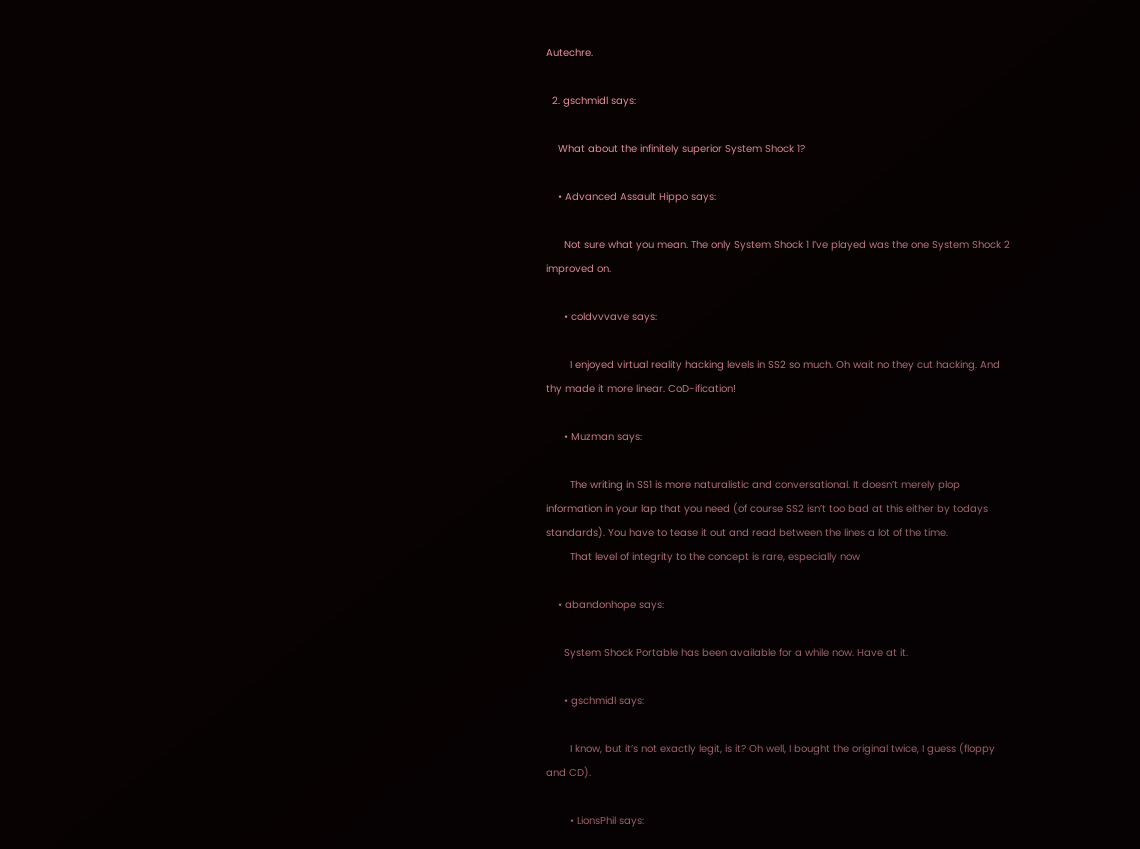Autechre.

  2. gschmidl says:

    What about the infinitely superior System Shock 1?

    • Advanced Assault Hippo says:

      Not sure what you mean. The only System Shock 1 I’ve played was the one System Shock 2 improved on.

      • coldvvvave says:

        I enjoyed virtual reality hacking levels in SS2 so much. Oh wait no they cut hacking. And thy made it more linear. CoD-ification!

      • Muzman says:

        The writing in SS1 is more naturalistic and conversational. It doesn’t merely plop information in your lap that you need (of course SS2 isn’t too bad at this either by todays standards). You have to tease it out and read between the lines a lot of the time.
        That level of integrity to the concept is rare, especially now

    • abandonhope says:

      System Shock Portable has been available for a while now. Have at it.

      • gschmidl says:

        I know, but it’s not exactly legit, is it? Oh well, I bought the original twice, I guess (floppy and CD).

        • LionsPhil says: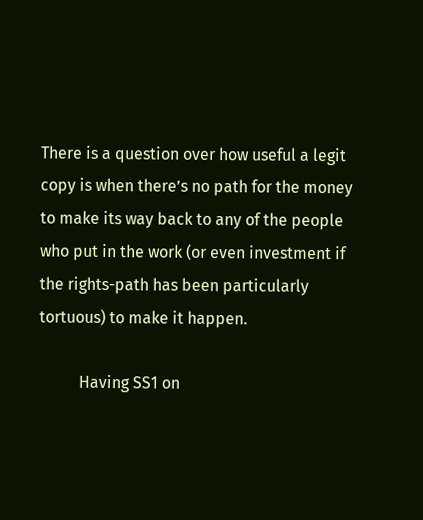There is a question over how useful a legit copy is when there’s no path for the money to make its way back to any of the people who put in the work (or even investment if the rights-path has been particularly tortuous) to make it happen.

          Having SS1 on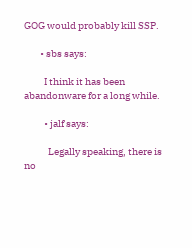GOG would probably kill SSP.

        • sbs says:

          I think it has been abandonware for a long while.

          • jalf says:

            Legally speaking, there is no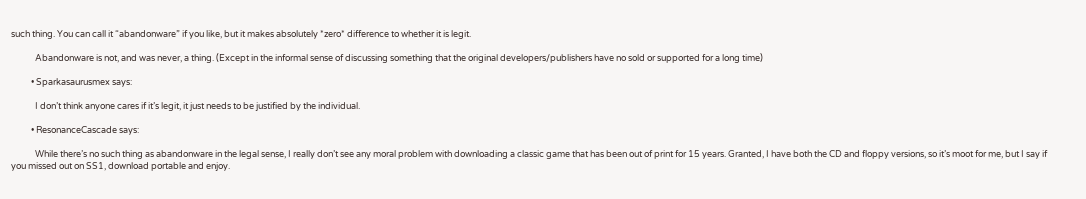such thing. You can call it “abandonware” if you like, but it makes absolutely *zero* difference to whether it is legit.

            Abandonware is not, and was never, a thing. (Except in the informal sense of discussing something that the original developers/publishers have no sold or supported for a long time)

          • Sparkasaurusmex says:

            I don’t think anyone cares if it’s legit, it just needs to be justified by the individual.

          • ResonanceCascade says:

            While there’s no such thing as abandonware in the legal sense, I really don’t see any moral problem with downloading a classic game that has been out of print for 15 years. Granted, I have both the CD and floppy versions, so it’s moot for me, but I say if you missed out on SS1, download portable and enjoy.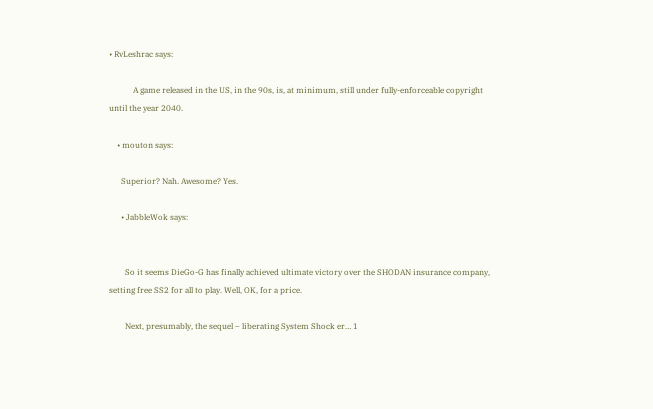• RvLeshrac says:

            A game released in the US, in the 90s, is, at minimum, still under fully-enforceable copyright until the year 2040.

    • mouton says:

      Superior? Nah. Awesome? Yes.

      • JabbleWok says:


        So it seems DieGo-G has finally achieved ultimate victory over the SHODAN insurance company, setting free SS2 for all to play. Well, OK, for a price.

        Next, presumably, the sequel – liberating System Shock er… 1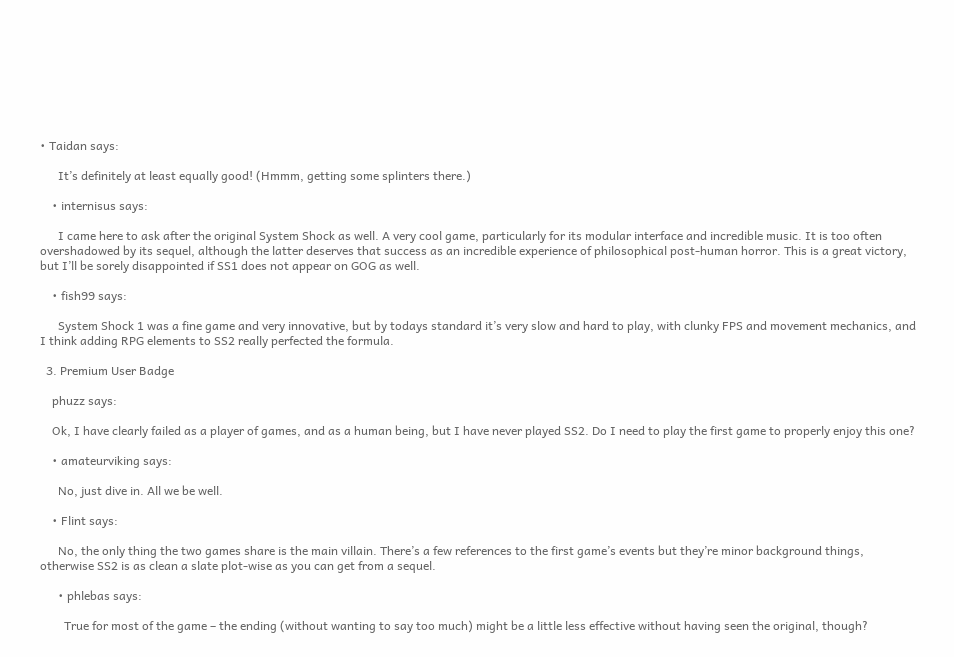• Taidan says:

      It’s definitely at least equally good! (Hmmm, getting some splinters there.)

    • internisus says:

      I came here to ask after the original System Shock as well. A very cool game, particularly for its modular interface and incredible music. It is too often overshadowed by its sequel, although the latter deserves that success as an incredible experience of philosophical post-human horror. This is a great victory, but I’ll be sorely disappointed if SS1 does not appear on GOG as well.

    • fish99 says:

      System Shock 1 was a fine game and very innovative, but by todays standard it’s very slow and hard to play, with clunky FPS and movement mechanics, and I think adding RPG elements to SS2 really perfected the formula.

  3. Premium User Badge

    phuzz says:

    Ok, I have clearly failed as a player of games, and as a human being, but I have never played SS2. Do I need to play the first game to properly enjoy this one?

    • amateurviking says:

      No, just dive in. All we be well.

    • Flint says:

      No, the only thing the two games share is the main villain. There’s a few references to the first game’s events but they’re minor background things, otherwise SS2 is as clean a slate plot-wise as you can get from a sequel.

      • phlebas says:

        True for most of the game – the ending (without wanting to say too much) might be a little less effective without having seen the original, though?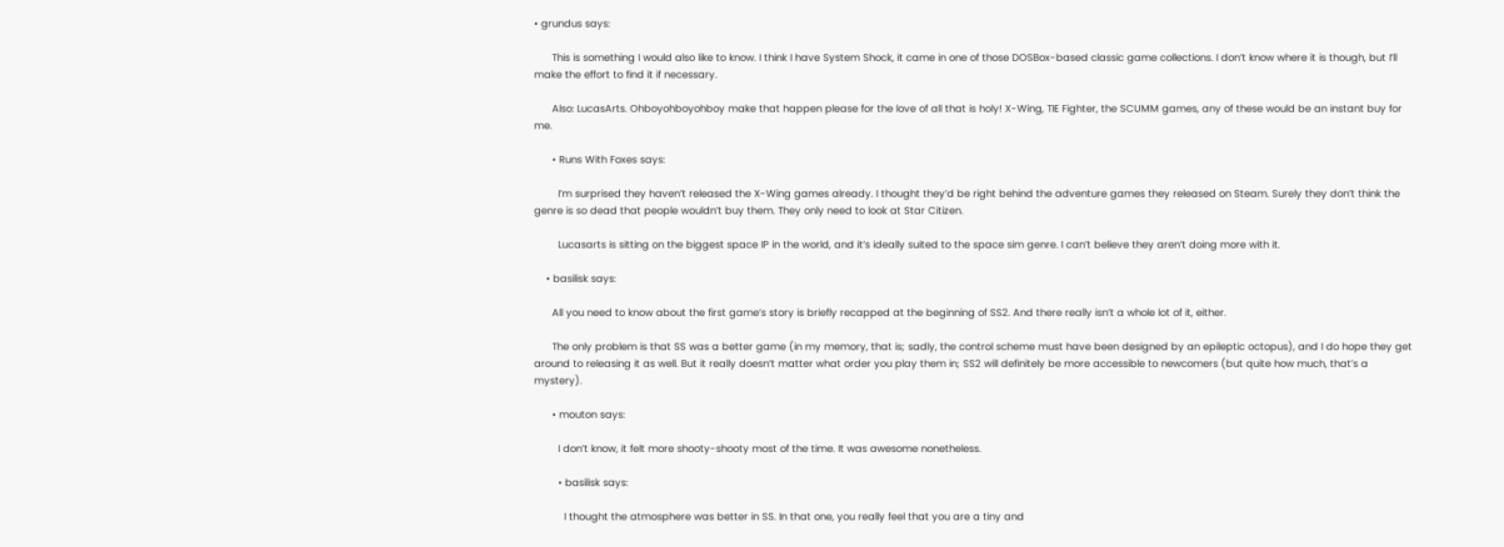• grundus says:

      This is something I would also like to know. I think I have System Shock, it came in one of those DOSBox-based classic game collections. I don’t know where it is though, but I’ll make the effort to find it if necessary.

      Also: LucasArts. Ohboyohboyohboy make that happen please for the love of all that is holy! X-Wing, TIE Fighter, the SCUMM games, any of these would be an instant buy for me.

      • Runs With Foxes says:

        I’m surprised they haven’t released the X-Wing games already. I thought they’d be right behind the adventure games they released on Steam. Surely they don’t think the genre is so dead that people wouldn’t buy them. They only need to look at Star Citizen.

        Lucasarts is sitting on the biggest space IP in the world, and it’s ideally suited to the space sim genre. I can’t believe they aren’t doing more with it.

    • basilisk says:

      All you need to know about the first game’s story is briefly recapped at the beginning of SS2. And there really isn’t a whole lot of it, either.

      The only problem is that SS was a better game (in my memory, that is; sadly, the control scheme must have been designed by an epileptic octopus), and I do hope they get around to releasing it as well. But it really doesn’t matter what order you play them in; SS2 will definitely be more accessible to newcomers (but quite how much, that’s a mystery).

      • mouton says:

        I don’t know, it felt more shooty-shooty most of the time. It was awesome nonetheless.

        • basilisk says:

          I thought the atmosphere was better in SS. In that one, you really feel that you are a tiny and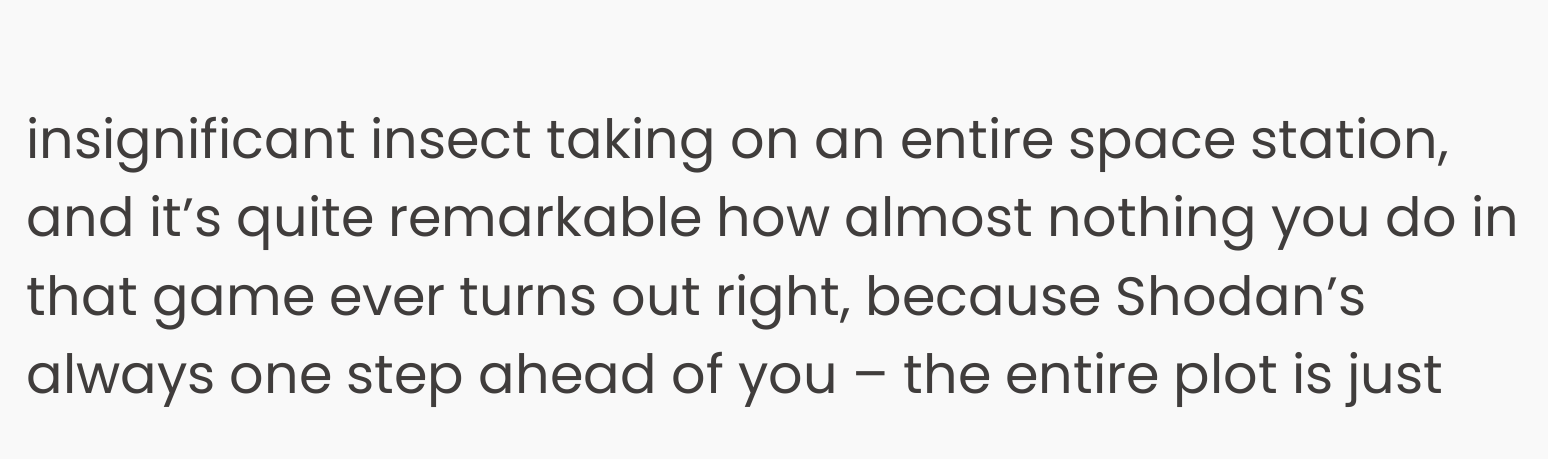insignificant insect taking on an entire space station, and it’s quite remarkable how almost nothing you do in that game ever turns out right, because Shodan’s always one step ahead of you – the entire plot is just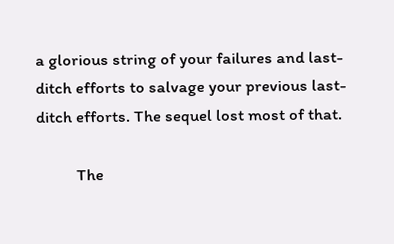a glorious string of your failures and last-ditch efforts to salvage your previous last-ditch efforts. The sequel lost most of that.

          The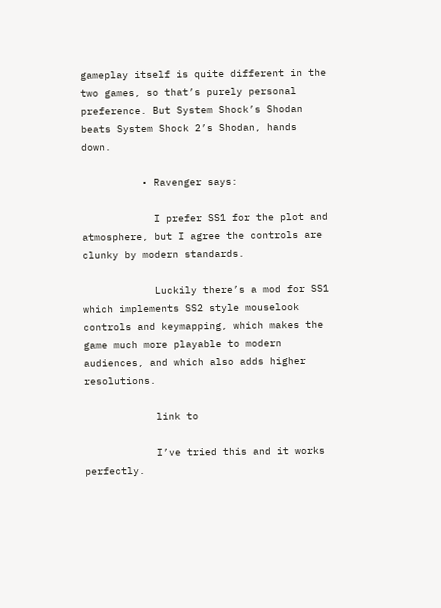gameplay itself is quite different in the two games, so that’s purely personal preference. But System Shock’s Shodan beats System Shock 2’s Shodan, hands down.

          • Ravenger says:

            I prefer SS1 for the plot and atmosphere, but I agree the controls are clunky by modern standards.

            Luckily there’s a mod for SS1 which implements SS2 style mouselook controls and keymapping, which makes the game much more playable to modern audiences, and which also adds higher resolutions.

            link to

            I’ve tried this and it works perfectly.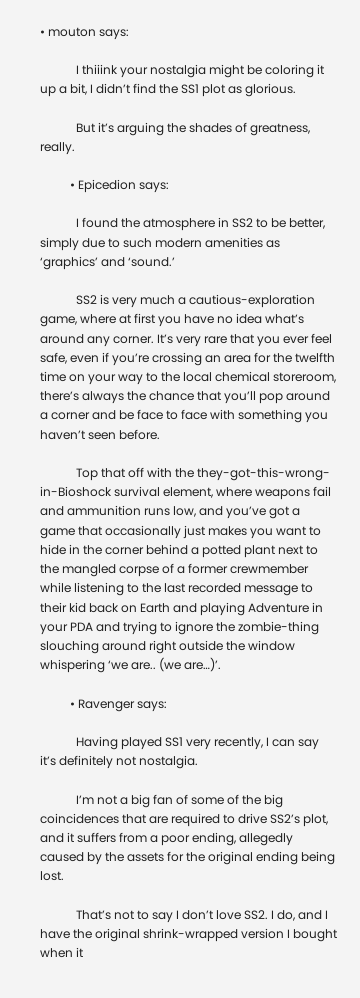• mouton says:

            I thiiink your nostalgia might be coloring it up a bit, I didn’t find the SS1 plot as glorious.

            But it’s arguing the shades of greatness, really.

          • Epicedion says:

            I found the atmosphere in SS2 to be better, simply due to such modern amenities as ‘graphics’ and ‘sound.’

            SS2 is very much a cautious-exploration game, where at first you have no idea what’s around any corner. It’s very rare that you ever feel safe, even if you’re crossing an area for the twelfth time on your way to the local chemical storeroom, there’s always the chance that you’ll pop around a corner and be face to face with something you haven’t seen before.

            Top that off with the they-got-this-wrong-in-Bioshock survival element, where weapons fail and ammunition runs low, and you’ve got a game that occasionally just makes you want to hide in the corner behind a potted plant next to the mangled corpse of a former crewmember while listening to the last recorded message to their kid back on Earth and playing Adventure in your PDA and trying to ignore the zombie-thing slouching around right outside the window whispering ‘we are.. (we are…)’.

          • Ravenger says:

            Having played SS1 very recently, I can say it’s definitely not nostalgia.

            I’m not a big fan of some of the big coincidences that are required to drive SS2’s plot, and it suffers from a poor ending, allegedly caused by the assets for the original ending being lost.

            That’s not to say I don’t love SS2. I do, and I have the original shrink-wrapped version I bought when it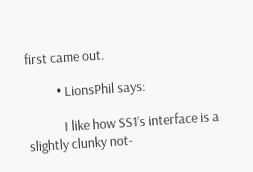first came out.

          • LionsPhil says:

            I like how SS1’s interface is a slightly clunky not-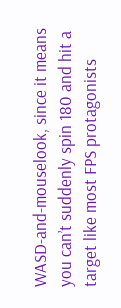WASD-and-mouselook, since it means you can’t suddenly spin 180 and hit a target like most FPS protagonists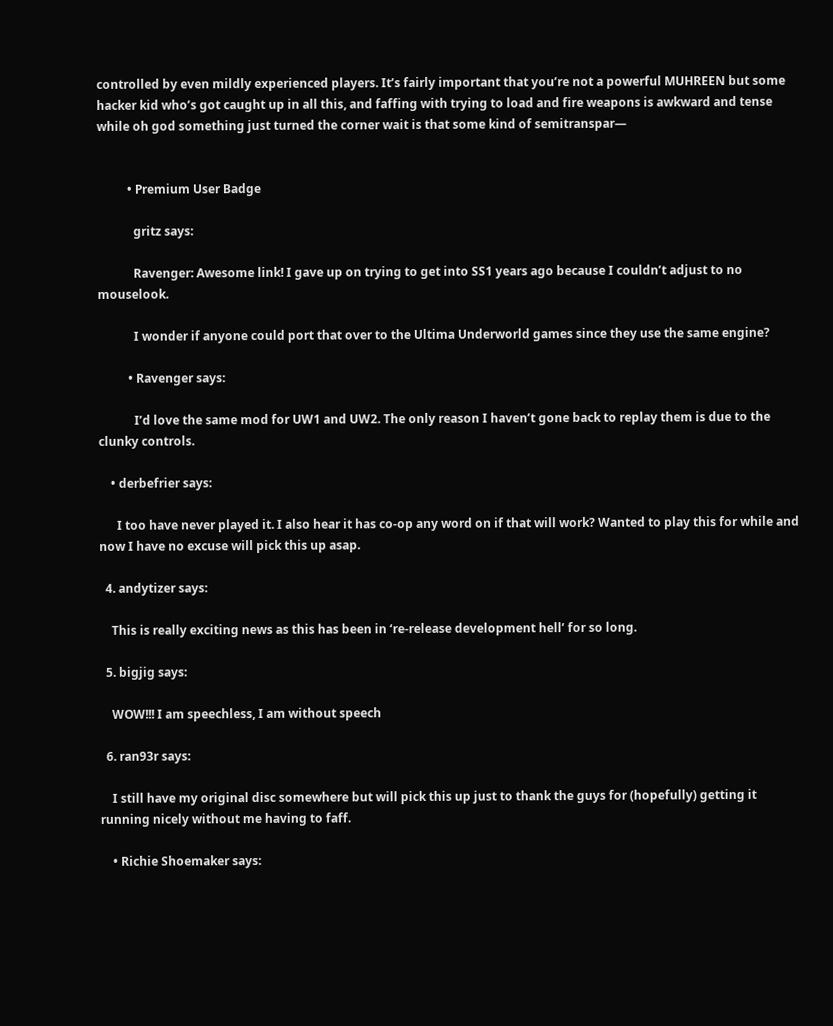controlled by even mildly experienced players. It’s fairly important that you’re not a powerful MUHREEN but some hacker kid who’s got caught up in all this, and faffing with trying to load and fire weapons is awkward and tense while oh god something just turned the corner wait is that some kind of semitranspar—


          • Premium User Badge

            gritz says:

            Ravenger: Awesome link! I gave up on trying to get into SS1 years ago because I couldn’t adjust to no mouselook.

            I wonder if anyone could port that over to the Ultima Underworld games since they use the same engine?

          • Ravenger says:

            I’d love the same mod for UW1 and UW2. The only reason I haven’t gone back to replay them is due to the clunky controls.

    • derbefrier says:

      I too have never played it. I also hear it has co-op any word on if that will work? Wanted to play this for while and now I have no excuse will pick this up asap.

  4. andytizer says:

    This is really exciting news as this has been in ‘re-release development hell’ for so long.

  5. bigjig says:

    WOW!!! I am speechless, I am without speech

  6. ran93r says:

    I still have my original disc somewhere but will pick this up just to thank the guys for (hopefully) getting it running nicely without me having to faff.

    • Richie Shoemaker says: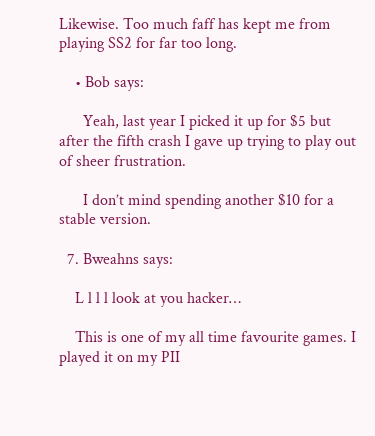Likewise. Too much faff has kept me from playing SS2 for far too long.

    • Bob says:

      Yeah, last year I picked it up for $5 but after the fifth crash I gave up trying to play out of sheer frustration.

      I don’t mind spending another $10 for a stable version.

  7. Bweahns says:

    L l l l look at you hacker…

    This is one of my all time favourite games. I played it on my PII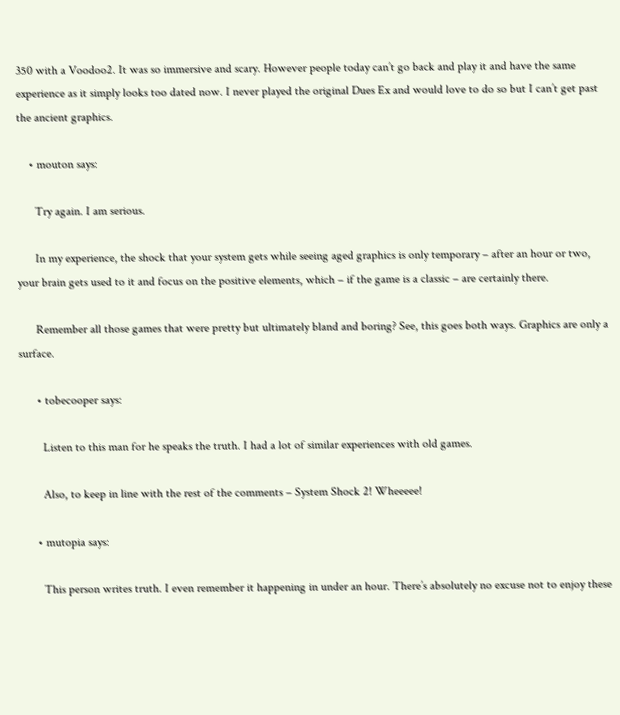350 with a Voodoo2. It was so immersive and scary. However people today can’t go back and play it and have the same experience as it simply looks too dated now. I never played the original Dues Ex and would love to do so but I can’t get past the ancient graphics.

    • mouton says:

      Try again. I am serious.

      In my experience, the shock that your system gets while seeing aged graphics is only temporary – after an hour or two, your brain gets used to it and focus on the positive elements, which – if the game is a classic – are certainly there.

      Remember all those games that were pretty but ultimately bland and boring? See, this goes both ways. Graphics are only a surface.

      • tobecooper says:

        Listen to this man for he speaks the truth. I had a lot of similar experiences with old games.

        Also, to keep in line with the rest of the comments – System Shock 2! Wheeeee!

      • mutopia says:

        This person writes truth. I even remember it happening in under an hour. There’s absolutely no excuse not to enjoy these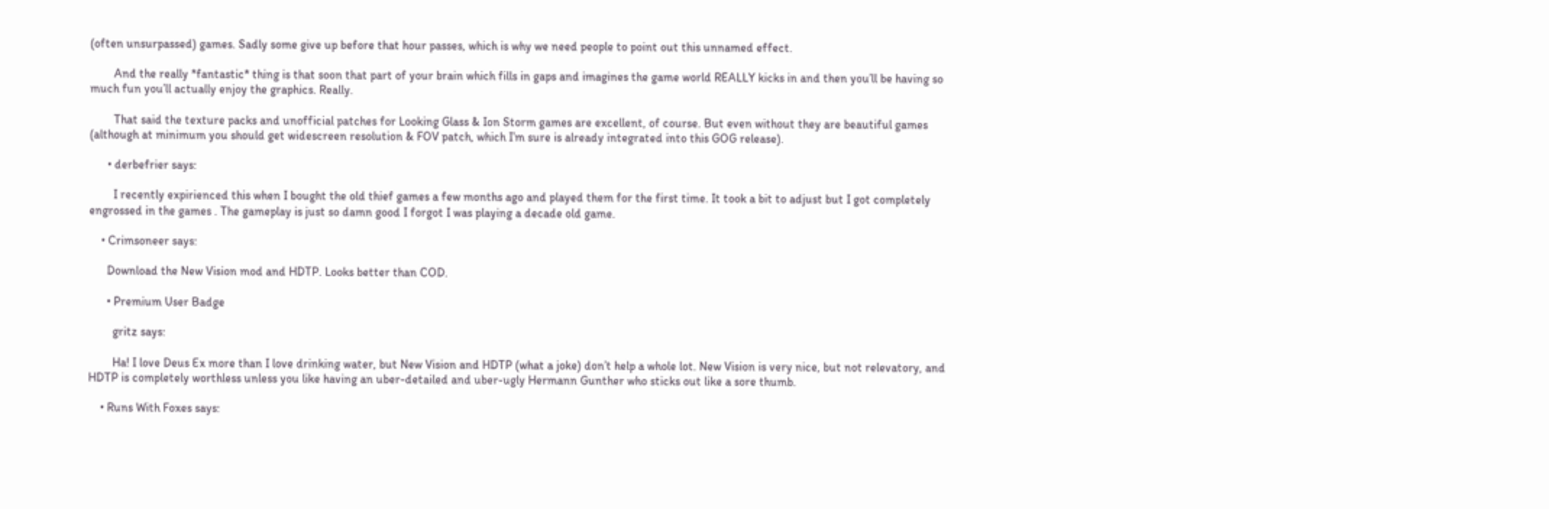(often unsurpassed) games. Sadly some give up before that hour passes, which is why we need people to point out this unnamed effect.

        And the really *fantastic* thing is that soon that part of your brain which fills in gaps and imagines the game world REALLY kicks in and then you’ll be having so much fun you’ll actually enjoy the graphics. Really.

        That said the texture packs and unofficial patches for Looking Glass & Ion Storm games are excellent, of course. But even without they are beautiful games (although at minimum you should get widescreen resolution & FOV patch, which I’m sure is already integrated into this GOG release).

      • derbefrier says:

        I recently expirienced this when I bought the old thief games a few months ago and played them for the first time. It took a bit to adjust but I got completely engrossed in the games . The gameplay is just so damn good I forgot I was playing a decade old game.

    • Crimsoneer says:

      Download the New Vision mod and HDTP. Looks better than COD.

      • Premium User Badge

        gritz says:

        Ha! I love Deus Ex more than I love drinking water, but New Vision and HDTP (what a joke) don’t help a whole lot. New Vision is very nice, but not relevatory, and HDTP is completely worthless unless you like having an uber-detailed and uber-ugly Hermann Gunther who sticks out like a sore thumb.

    • Runs With Foxes says: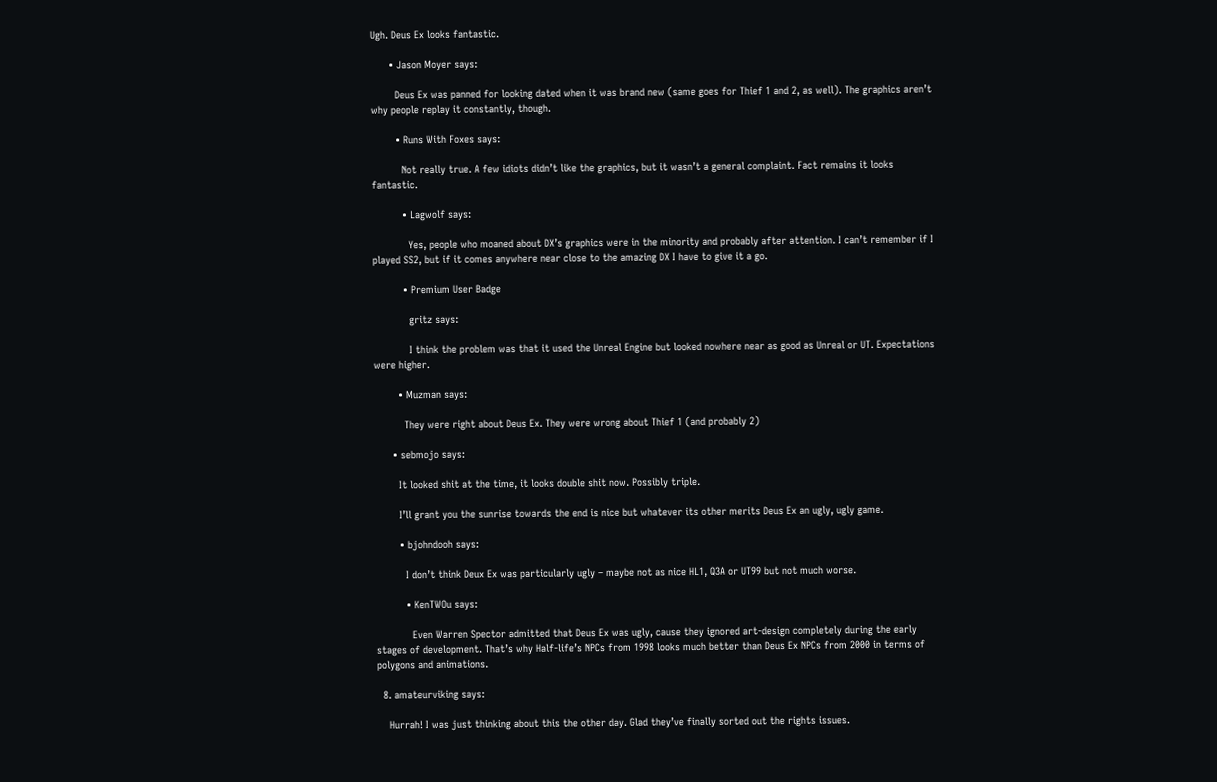Ugh. Deus Ex looks fantastic.

      • Jason Moyer says:

        Deus Ex was panned for looking dated when it was brand new (same goes for Thief 1 and 2, as well). The graphics aren’t why people replay it constantly, though.

        • Runs With Foxes says:

          Not really true. A few idiots didn’t like the graphics, but it wasn’t a general complaint. Fact remains it looks fantastic.

          • Lagwolf says:

            Yes, people who moaned about DX’s graphics were in the minority and probably after attention. I can’t remember if I played SS2, but if it comes anywhere near close to the amazing DX I have to give it a go.

          • Premium User Badge

            gritz says:

            I think the problem was that it used the Unreal Engine but looked nowhere near as good as Unreal or UT. Expectations were higher.

        • Muzman says:

          They were right about Deus Ex. They were wrong about Thief 1 (and probably 2)

      • sebmojo says:

        It looked shit at the time, it looks double shit now. Possibly triple.

        I’ll grant you the sunrise towards the end is nice but whatever its other merits Deus Ex an ugly, ugly game.

        • bjohndooh says:

          I don’t think Deux Ex was particularly ugly – maybe not as nice HL1, Q3A or UT99 but not much worse.

          • KenTWOu says:

            Even Warren Spector admitted that Deus Ex was ugly, cause they ignored art-design completely during the early stages of development. That’s why Half-life’s NPCs from 1998 looks much better than Deus Ex NPCs from 2000 in terms of polygons and animations.

  8. amateurviking says:

    Hurrah! I was just thinking about this the other day. Glad they’ve finally sorted out the rights issues.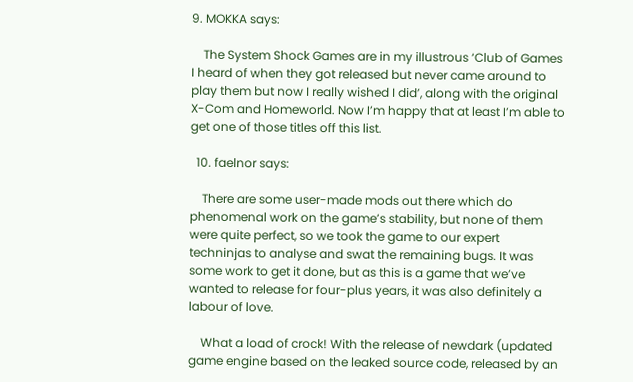9. MOKKA says:

    The System Shock Games are in my illustrous ‘Club of Games I heard of when they got released but never came around to play them but now I really wished I did’, along with the original X-Com and Homeworld. Now I’m happy that at least I’m able to get one of those titles off this list.

  10. faelnor says:

    There are some user-made mods out there which do phenomenal work on the game’s stability, but none of them were quite perfect, so we took the game to our expert techninjas to analyse and swat the remaining bugs. It was some work to get it done, but as this is a game that we’ve wanted to release for four-plus years, it was also definitely a labour of love.

    What a load of crock! With the release of newdark (updated game engine based on the leaked source code, released by an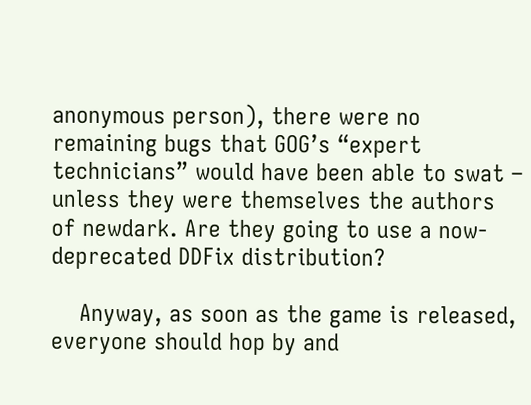anonymous person), there were no remaining bugs that GOG’s “expert technicians” would have been able to swat – unless they were themselves the authors of newdark. Are they going to use a now-deprecated DDFix distribution?

    Anyway, as soon as the game is released, everyone should hop by and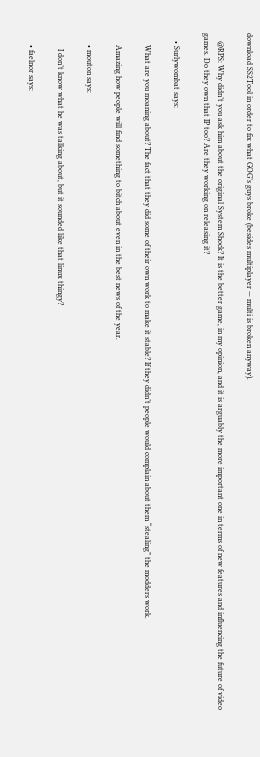download SS2Tool in order to fix what GOG’s guys broke (besides multiplayer — multi is broken anyway).

    @RPS: Why didn’t you ask him about the original System Shock? It is the better game, in my opinion, and it is arguably the more important one in terms of new features and influencing the future of video games. Do they own that IP too? Are they working on releasing it?

    • Surlywombat says:

      What are you moaning about? The fact that they did some of their own work to make it stable? If they didn’t people would complain about them “stealing” the modders work.

      Amazing how people will find something to bitch about even in the best news of the year.

      • mouton says:

        I don’t know what he was talking about, but it sounded like that linux thingy?

      • faelnor says: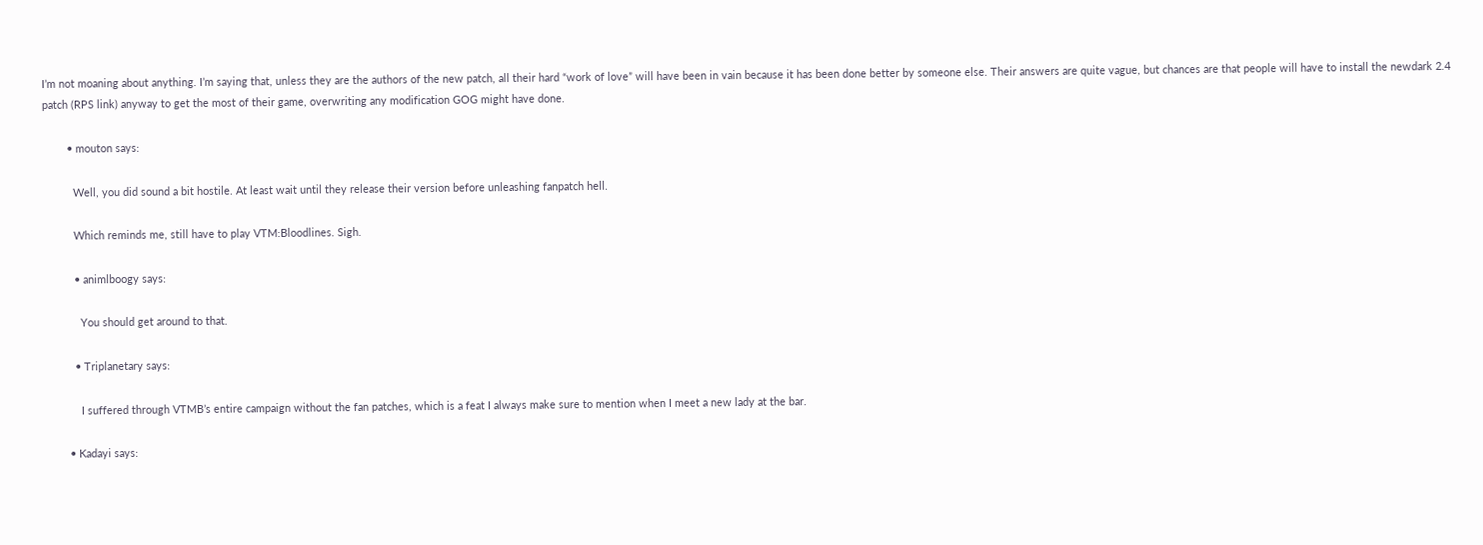I’m not moaning about anything. I’m saying that, unless they are the authors of the new patch, all their hard “work of love” will have been in vain because it has been done better by someone else. Their answers are quite vague, but chances are that people will have to install the newdark 2.4 patch (RPS link) anyway to get the most of their game, overwriting any modification GOG might have done.

        • mouton says:

          Well, you did sound a bit hostile. At least wait until they release their version before unleashing fanpatch hell.

          Which reminds me, still have to play VTM:Bloodlines. Sigh.

          • animlboogy says:

            You should get around to that.

          • Triplanetary says:

            I suffered through VTMB’s entire campaign without the fan patches, which is a feat I always make sure to mention when I meet a new lady at the bar.

        • Kadayi says: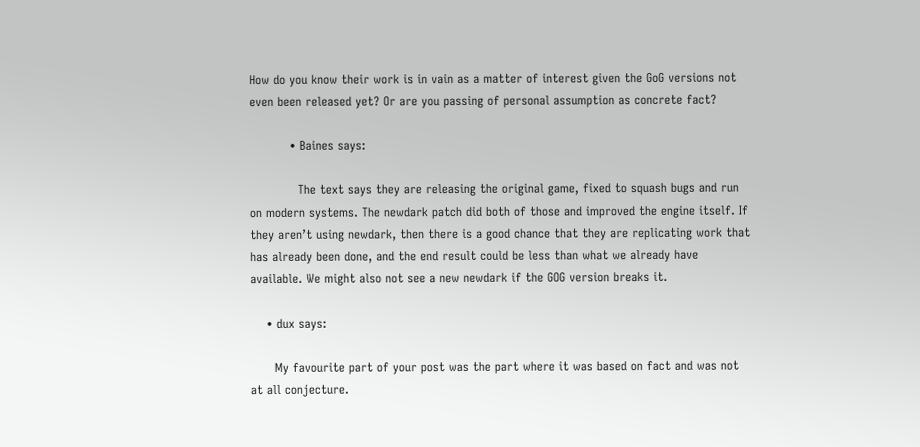How do you know their work is in vain as a matter of interest given the GoG versions not even been released yet? Or are you passing of personal assumption as concrete fact?

          • Baines says:

            The text says they are releasing the original game, fixed to squash bugs and run on modern systems. The newdark patch did both of those and improved the engine itself. If they aren’t using newdark, then there is a good chance that they are replicating work that has already been done, and the end result could be less than what we already have available. We might also not see a new newdark if the GOG version breaks it.

    • dux says:

      My favourite part of your post was the part where it was based on fact and was not at all conjecture.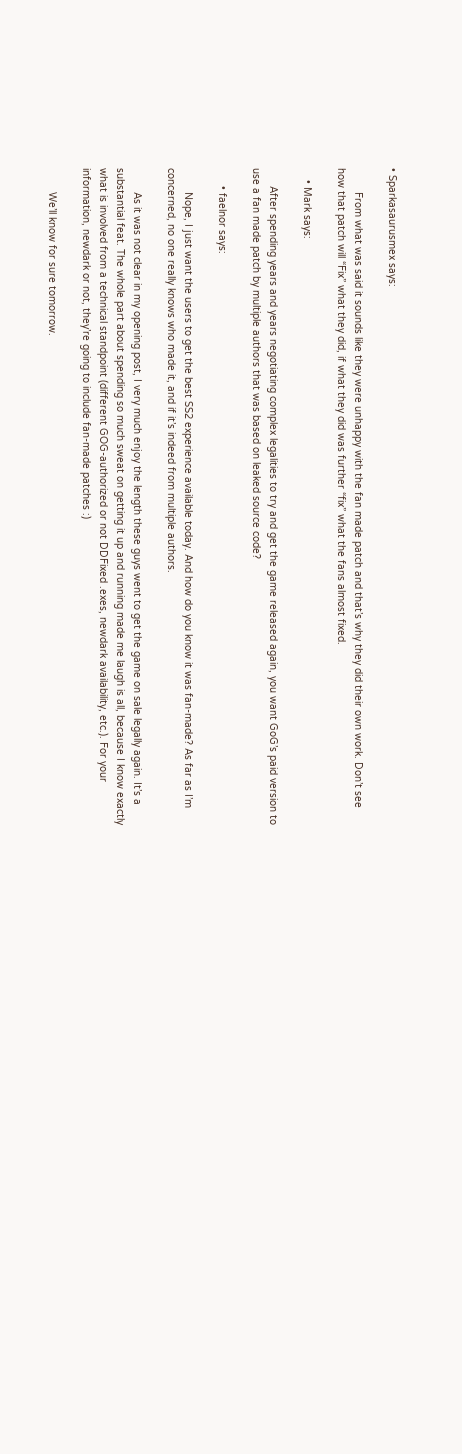• Sparkasaurusmex says:

        From what was said it sounds like they were unhappy with the fan made patch and that’s why they did their own work. Don’t see how that patch will “Fix” what they did, if what they did was further “fix” what the fans almost fixed.

    • Mark says:

      After spending years and years negotiating complex legalities to try and get the game released again, you want GoG’s paid version to use a fan made patch by multiple authors that was based on leaked source code?

      • faelnor says:

        Nope, I just want the users to get the best SS2 experience available today. And how do you know it was fan-made? As far as I’m concerned, no one really knows who made it, and if it’s indeed from multiple authors.

        As it was not clear in my opening post, I very much enjoy the length these guys went to get the game on sale legally again. It’s a substantial feat. The whole part about spending so much sweat on getting it up and running made me laugh is all, because I know exactly what is involved from a technical standpoint (different GOG-authorized or not DDFixed .exes, newdark availability, etc.). For your information, newdark or not, they’re going to include fan-made patches :)

        We’ll know for sure tomorrow.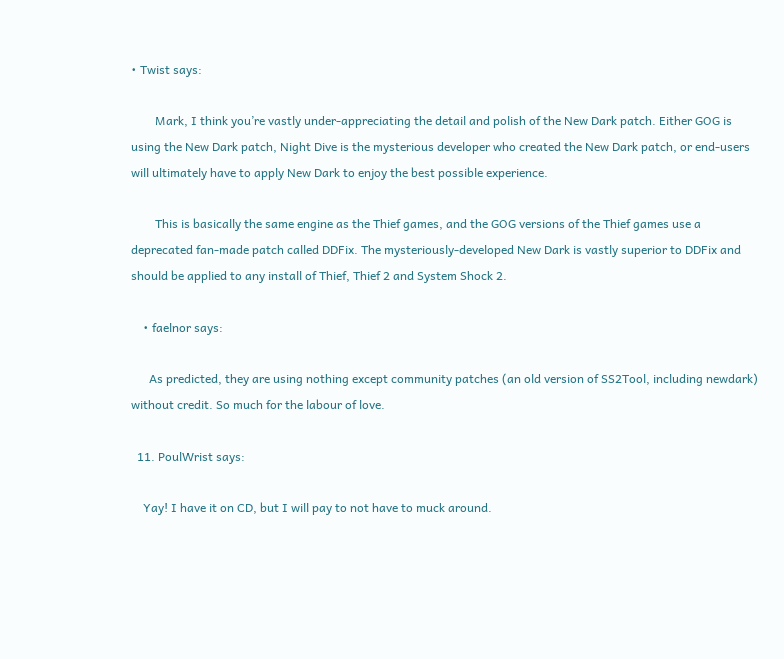• Twist says:

        Mark, I think you’re vastly under-appreciating the detail and polish of the New Dark patch. Either GOG is using the New Dark patch, Night Dive is the mysterious developer who created the New Dark patch, or end-users will ultimately have to apply New Dark to enjoy the best possible experience.

        This is basically the same engine as the Thief games, and the GOG versions of the Thief games use a deprecated fan-made patch called DDFix. The mysteriously-developed New Dark is vastly superior to DDFix and should be applied to any install of Thief, Thief 2 and System Shock 2.

    • faelnor says:

      As predicted, they are using nothing except community patches (an old version of SS2Tool, including newdark) without credit. So much for the labour of love.

  11. PoulWrist says:

    Yay! I have it on CD, but I will pay to not have to muck around.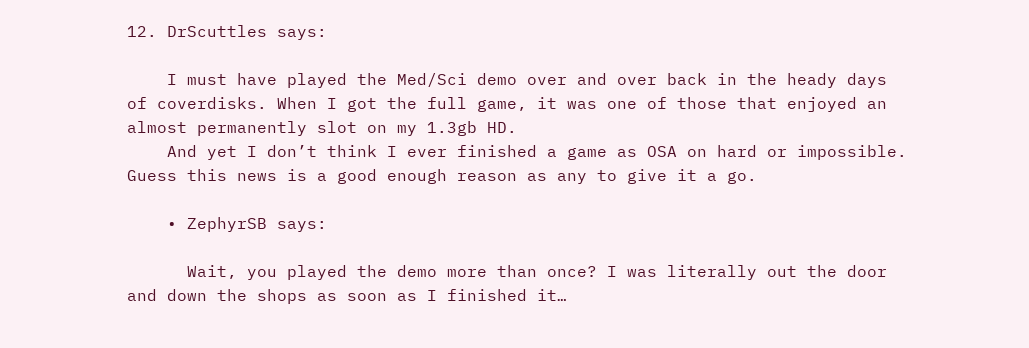12. DrScuttles says:

    I must have played the Med/Sci demo over and over back in the heady days of coverdisks. When I got the full game, it was one of those that enjoyed an almost permanently slot on my 1.3gb HD.
    And yet I don’t think I ever finished a game as OSA on hard or impossible. Guess this news is a good enough reason as any to give it a go.

    • ZephyrSB says:

      Wait, you played the demo more than once? I was literally out the door and down the shops as soon as I finished it…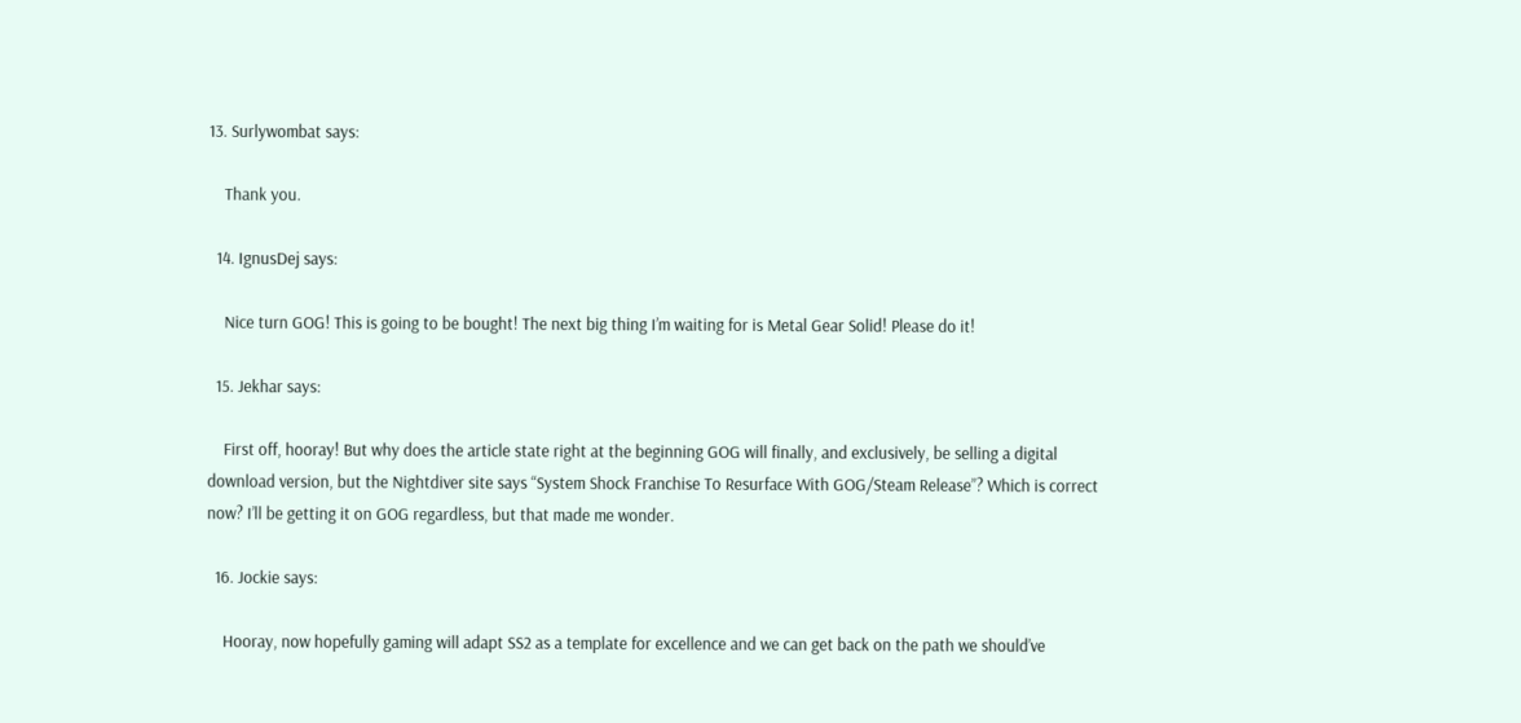13. Surlywombat says:

    Thank you.

  14. IgnusDej says:

    Nice turn GOG! This is going to be bought! The next big thing I’m waiting for is Metal Gear Solid! Please do it!

  15. Jekhar says:

    First off, hooray! But why does the article state right at the beginning GOG will finally, and exclusively, be selling a digital download version, but the Nightdiver site says “System Shock Franchise To Resurface With GOG/Steam Release”? Which is correct now? I’ll be getting it on GOG regardless, but that made me wonder.

  16. Jockie says:

    Hooray, now hopefully gaming will adapt SS2 as a template for excellence and we can get back on the path we should’ve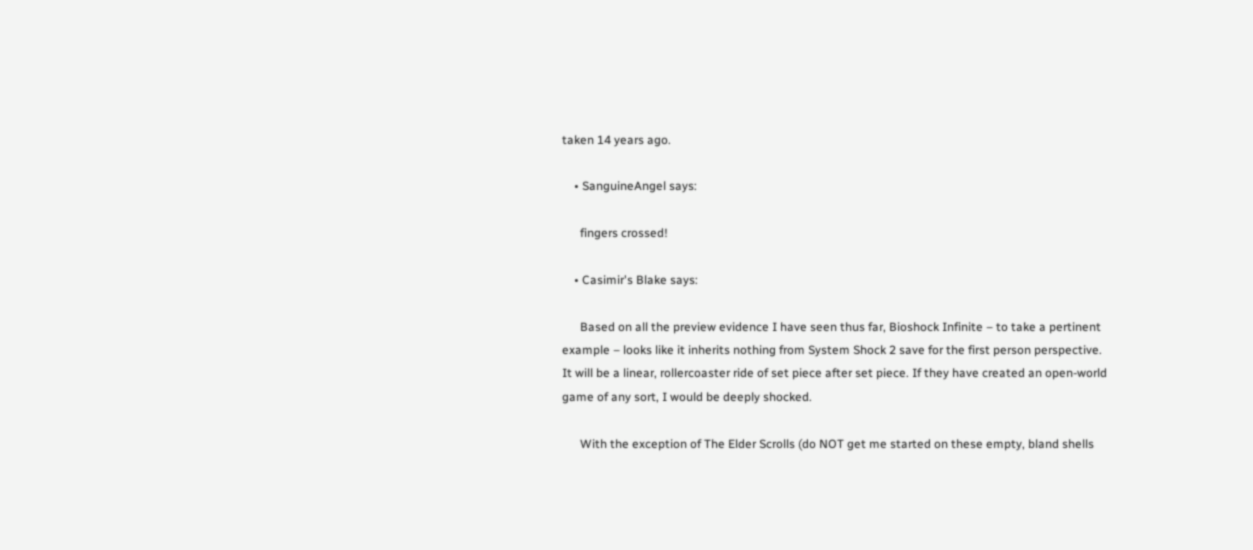taken 14 years ago.

    • SanguineAngel says:

      fingers crossed!

    • Casimir's Blake says:

      Based on all the preview evidence I have seen thus far, Bioshock Infinite – to take a pertinent example – looks like it inherits nothing from System Shock 2 save for the first person perspective. It will be a linear, rollercoaster ride of set piece after set piece. If they have created an open-world game of any sort, I would be deeply shocked.

      With the exception of The Elder Scrolls (do NOT get me started on these empty, bland shells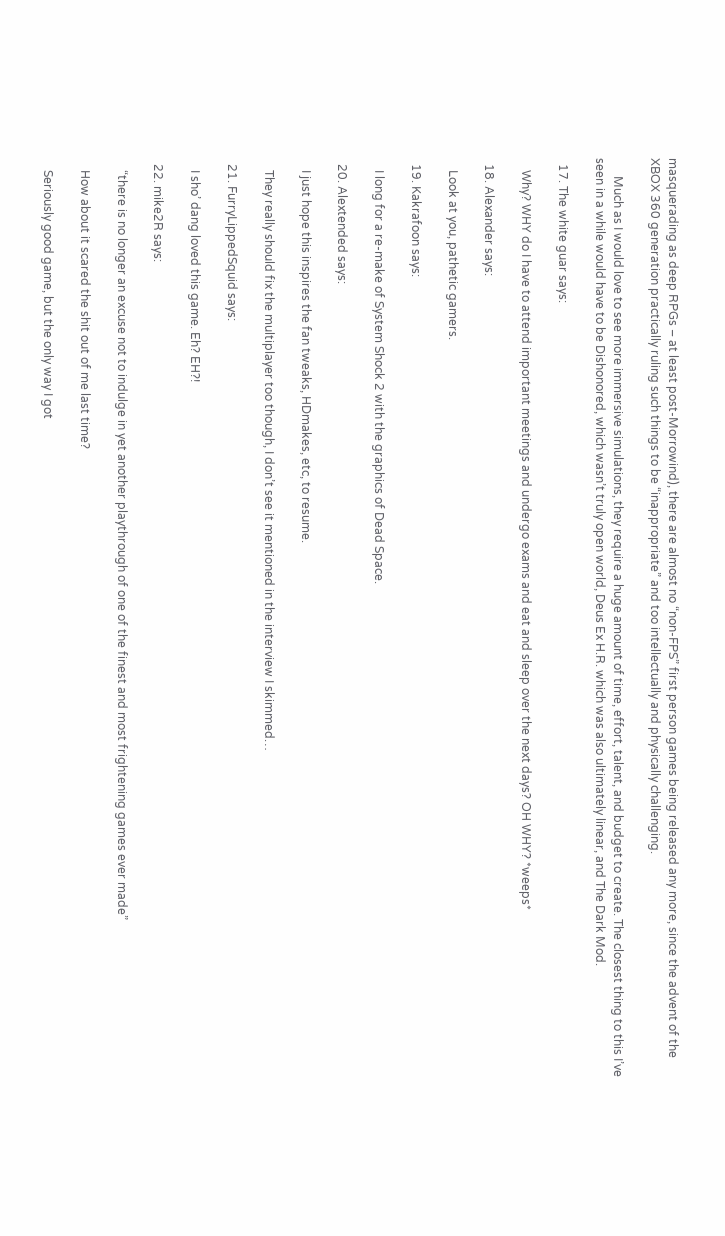masquerading as deep RPGs – at least post-Morrowind), there are almost no “non-FPS” first person games being released any more, since the advent of the XBOX 360 generation practically ruling such things to be “inappropriate” and too intellectually and physically challenging.

      Much as I would love to see more immersive simulations, they require a huge amount of time, effort, talent, and budget to create. The closest thing to this I’ve seen in a while would have to be Dishonored, which wasn’t truly open world, Deus Ex H.R. which was also ultimately linear, and The Dark Mod.

  17. The white guar says:

    Why? WHY do I have to attend important meetings and undergo exams and eat and sleep over the next days? OH WHY? *weeps*

  18. Alexander says:

    Look at you, pathetic gamers.

  19. Kakrafoon says:

    I long for a re-make of System Shock 2 with the graphics of Dead Space.

  20. Alextended says:

    I just hope this inspires the fan tweaks, HDmakes, etc, to resume.

    They really should fix the multiplayer too though, I don’t see it mentioned in the interview I skimmed…

  21. FurryLippedSquid says:

    I sho’ dang loved this game. Eh? EH?!

  22. mike2R says:

    “there is no longer an excuse not to indulge in yet another playthrough of one of the finest and most frightening games ever made”

    How about it scared the shit out of me last time?

    Seriously good game, but the only way I got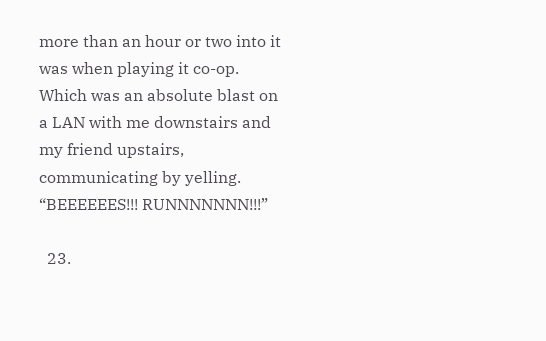more than an hour or two into it was when playing it co-op. Which was an absolute blast on a LAN with me downstairs and my friend upstairs, communicating by yelling. “BEEEEEES!!! RUNNNNNNN!!!”

  23.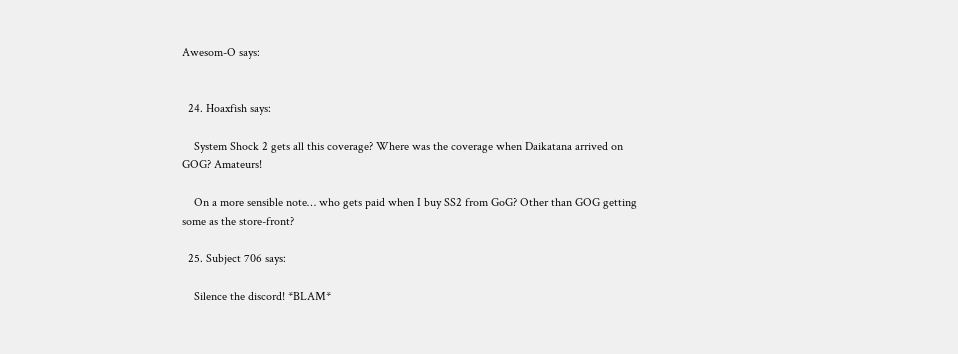Awesom-O says:


  24. Hoaxfish says:

    System Shock 2 gets all this coverage? Where was the coverage when Daikatana arrived on GOG? Amateurs!

    On a more sensible note… who gets paid when I buy SS2 from GoG? Other than GOG getting some as the store-front?

  25. Subject 706 says:

    Silence the discord! *BLAM*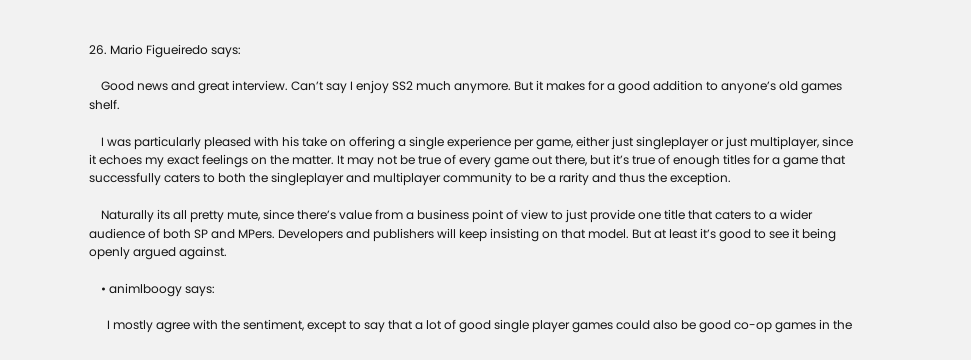26. Mario Figueiredo says:

    Good news and great interview. Can’t say I enjoy SS2 much anymore. But it makes for a good addition to anyone’s old games shelf.

    I was particularly pleased with his take on offering a single experience per game, either just singleplayer or just multiplayer, since it echoes my exact feelings on the matter. It may not be true of every game out there, but it’s true of enough titles for a game that successfully caters to both the singleplayer and multiplayer community to be a rarity and thus the exception.

    Naturally its all pretty mute, since there’s value from a business point of view to just provide one title that caters to a wider audience of both SP and MPers. Developers and publishers will keep insisting on that model. But at least it’s good to see it being openly argued against.

    • animlboogy says:

      I mostly agree with the sentiment, except to say that a lot of good single player games could also be good co-op games in the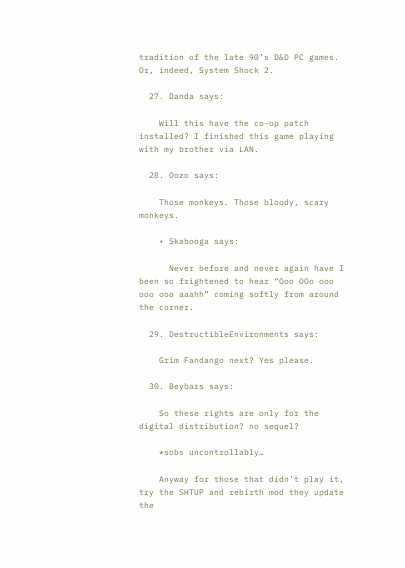tradition of the late 90’s D&D PC games. Or, indeed, System Shock 2.

  27. Danda says:

    Will this have the co-op patch installed? I finished this game playing with my brother via LAN.

  28. Oozo says:

    Those monkeys. Those bloody, scary monkeys.

    • Skabooga says:

      Never before and never again have I been so frightened to hear “Ooo OOo ooo ooo ooo aaahh” coming softly from around the corner.

  29. DestructibleEnvironments says:

    Grim Fandango next? Yes please.

  30. Beybars says:

    So these rights are only for the digital distribution? no sequel?

    *sobs uncontrollably…

    Anyway for those that didn’t play it, try the SHTUP and rebirth mod they update the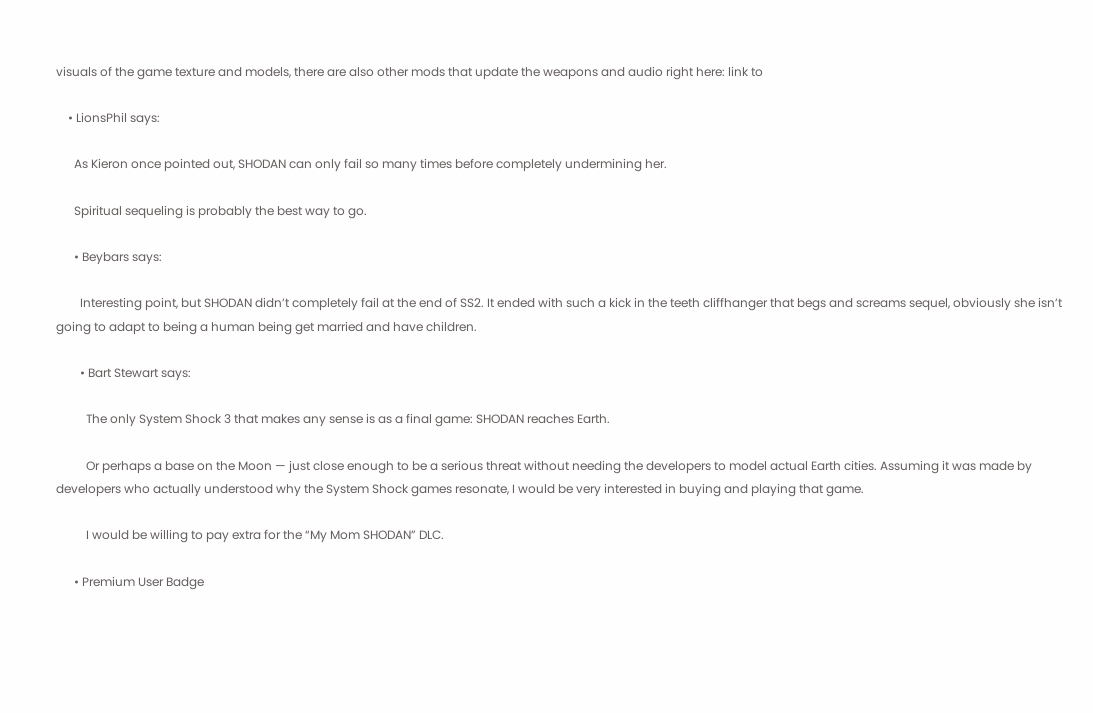visuals of the game texture and models, there are also other mods that update the weapons and audio right here: link to

    • LionsPhil says:

      As Kieron once pointed out, SHODAN can only fail so many times before completely undermining her.

      Spiritual sequeling is probably the best way to go.

      • Beybars says:

        Interesting point, but SHODAN didn’t completely fail at the end of SS2. It ended with such a kick in the teeth cliffhanger that begs and screams sequel, obviously she isn’t going to adapt to being a human being get married and have children.

        • Bart Stewart says:

          The only System Shock 3 that makes any sense is as a final game: SHODAN reaches Earth.

          Or perhaps a base on the Moon — just close enough to be a serious threat without needing the developers to model actual Earth cities. Assuming it was made by developers who actually understood why the System Shock games resonate, I would be very interested in buying and playing that game.

          I would be willing to pay extra for the “My Mom SHODAN” DLC.

      • Premium User Badge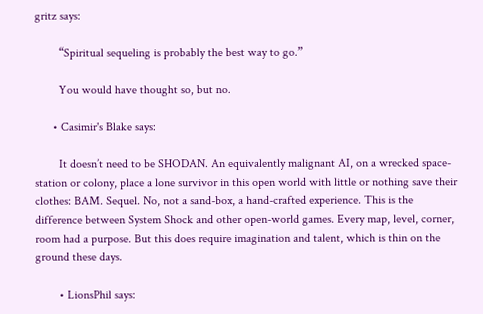gritz says:

        “Spiritual sequeling is probably the best way to go.”

        You would have thought so, but no.

      • Casimir's Blake says:

        It doesn’t need to be SHODAN. An equivalently malignant AI, on a wrecked space-station or colony, place a lone survivor in this open world with little or nothing save their clothes: BAM. Sequel. No, not a sand-box, a hand-crafted experience. This is the difference between System Shock and other open-world games. Every map, level, corner, room had a purpose. But this does require imagination and talent, which is thin on the ground these days.

        • LionsPhil says: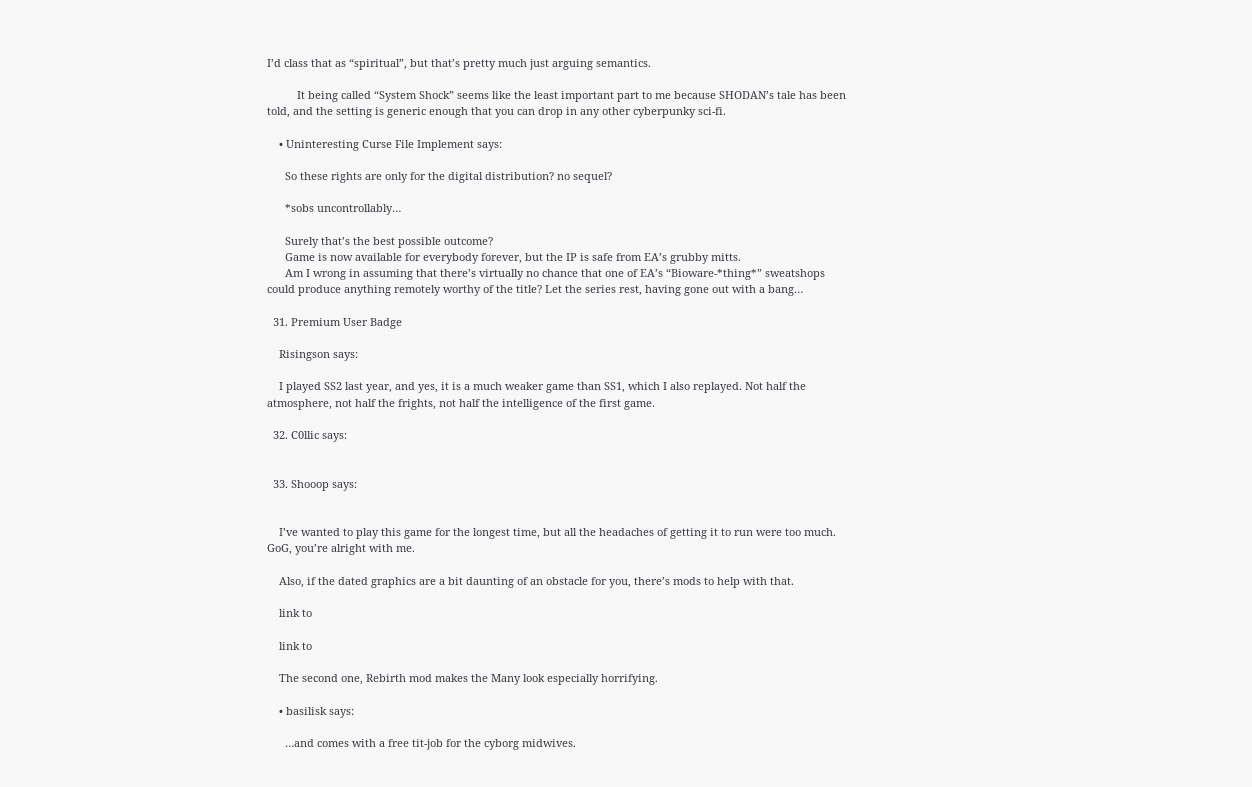I’d class that as “spiritual”, but that’s pretty much just arguing semantics.

          It being called “System Shock” seems like the least important part to me because SHODAN’s tale has been told, and the setting is generic enough that you can drop in any other cyberpunky sci-fi.

    • Uninteresting Curse File Implement says:

      So these rights are only for the digital distribution? no sequel?

      *sobs uncontrollably…

      Surely that’s the best possible outcome?
      Game is now available for everybody forever, but the IP is safe from EA’s grubby mitts.
      Am I wrong in assuming that there’s virtually no chance that one of EA’s “Bioware-*thing*” sweatshops could produce anything remotely worthy of the title? Let the series rest, having gone out with a bang…

  31. Premium User Badge

    Risingson says:

    I played SS2 last year, and yes, it is a much weaker game than SS1, which I also replayed. Not half the atmosphere, not half the frights, not half the intelligence of the first game.

  32. C0llic says:


  33. Shooop says:


    I’ve wanted to play this game for the longest time, but all the headaches of getting it to run were too much. GoG, you’re alright with me.

    Also, if the dated graphics are a bit daunting of an obstacle for you, there’s mods to help with that.

    link to

    link to

    The second one, Rebirth mod makes the Many look especially horrifying.

    • basilisk says:

      …and comes with a free tit-job for the cyborg midwives.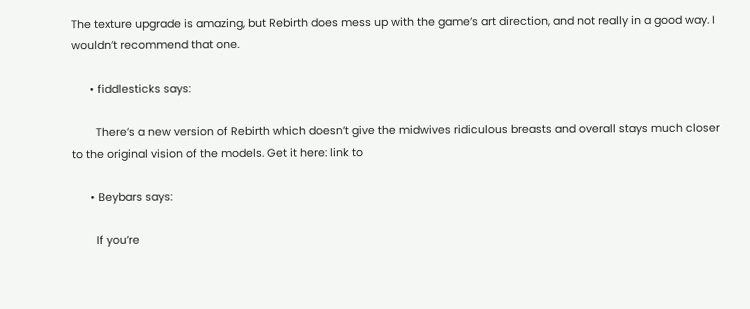The texture upgrade is amazing, but Rebirth does mess up with the game’s art direction, and not really in a good way. I wouldn’t recommend that one.

      • fiddlesticks says:

        There’s a new version of Rebirth which doesn’t give the midwives ridiculous breasts and overall stays much closer to the original vision of the models. Get it here: link to

      • Beybars says:

        If you’re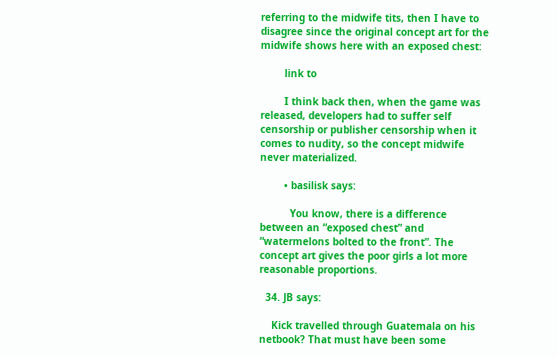referring to the midwife tits, then I have to disagree since the original concept art for the midwife shows here with an exposed chest:

        link to

        I think back then, when the game was released, developers had to suffer self censorship or publisher censorship when it comes to nudity, so the concept midwife never materialized.

        • basilisk says:

          You know, there is a difference between an “exposed chest” and “watermelons bolted to the front”. The concept art gives the poor girls a lot more reasonable proportions.

  34. JB says:

    Kick travelled through Guatemala on his netbook? That must have been some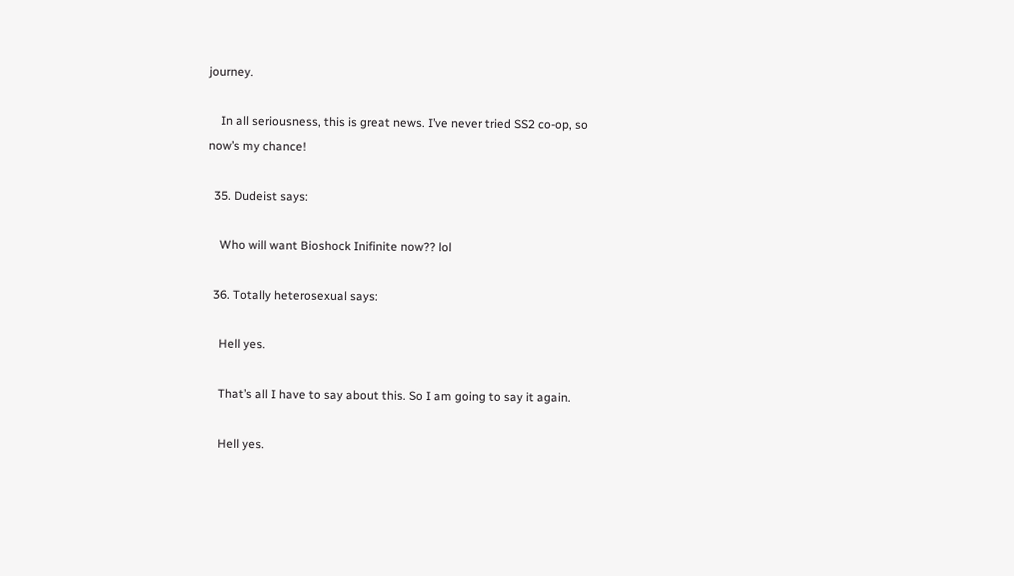journey.

    In all seriousness, this is great news. I’ve never tried SS2 co-op, so now’s my chance!

  35. Dudeist says:

    Who will want Bioshock Inifinite now?? lol

  36. Totally heterosexual says:

    Hell yes.

    That’s all I have to say about this. So I am going to say it again.

    Hell yes.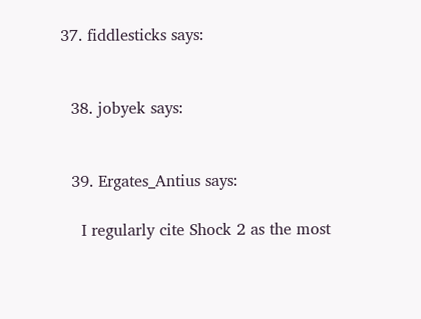37. fiddlesticks says:


  38. jobyek says:


  39. Ergates_Antius says:

    I regularly cite Shock 2 as the most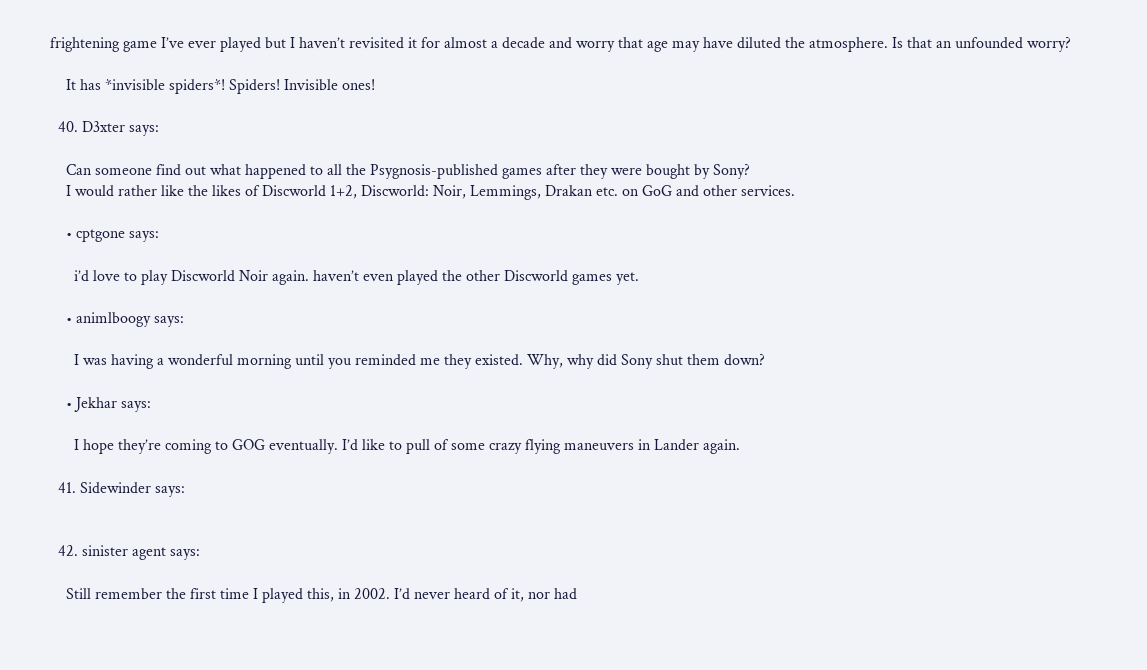frightening game I’ve ever played but I haven’t revisited it for almost a decade and worry that age may have diluted the atmosphere. Is that an unfounded worry?

    It has *invisible spiders*! Spiders! Invisible ones!

  40. D3xter says:

    Can someone find out what happened to all the Psygnosis-published games after they were bought by Sony?
    I would rather like the likes of Discworld 1+2, Discworld: Noir, Lemmings, Drakan etc. on GoG and other services.

    • cptgone says:

      i’d love to play Discworld Noir again. haven’t even played the other Discworld games yet.

    • animlboogy says:

      I was having a wonderful morning until you reminded me they existed. Why, why did Sony shut them down?

    • Jekhar says:

      I hope they’re coming to GOG eventually. I’d like to pull of some crazy flying maneuvers in Lander again.

  41. Sidewinder says:


  42. sinister agent says:

    Still remember the first time I played this, in 2002. I’d never heard of it, nor had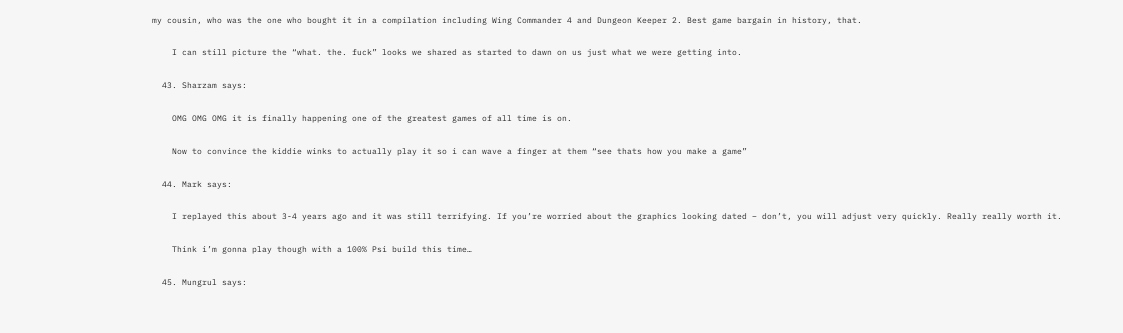my cousin, who was the one who bought it in a compilation including Wing Commander 4 and Dungeon Keeper 2. Best game bargain in history, that.

    I can still picture the “what. the. fuck” looks we shared as started to dawn on us just what we were getting into.

  43. Sharzam says:

    OMG OMG OMG it is finally happening one of the greatest games of all time is on.

    Now to convince the kiddie winks to actually play it so i can wave a finger at them “see thats how you make a game”

  44. Mark says:

    I replayed this about 3-4 years ago and it was still terrifying. If you’re worried about the graphics looking dated – don’t, you will adjust very quickly. Really really worth it.

    Think i’m gonna play though with a 100% Psi build this time…

  45. Mungrul says: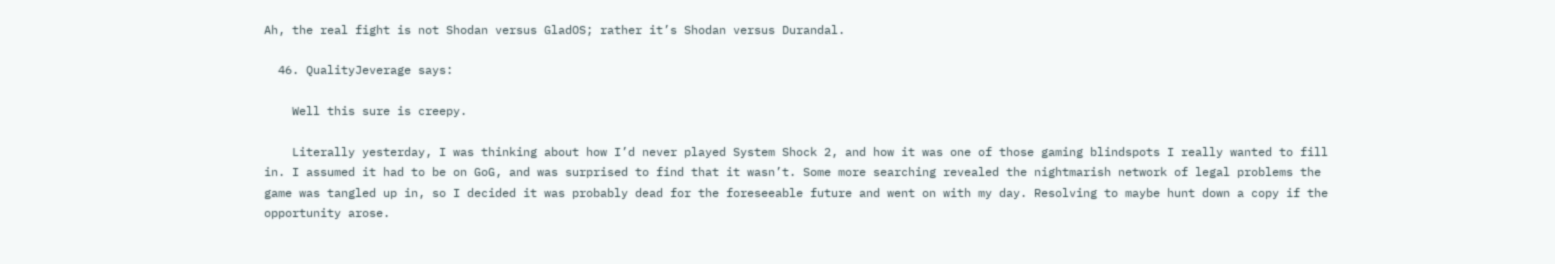Ah, the real fight is not Shodan versus GladOS; rather it’s Shodan versus Durandal.

  46. QualityJeverage says:

    Well this sure is creepy.

    Literally yesterday, I was thinking about how I’d never played System Shock 2, and how it was one of those gaming blindspots I really wanted to fill in. I assumed it had to be on GoG, and was surprised to find that it wasn’t. Some more searching revealed the nightmarish network of legal problems the game was tangled up in, so I decided it was probably dead for the foreseeable future and went on with my day. Resolving to maybe hunt down a copy if the opportunity arose.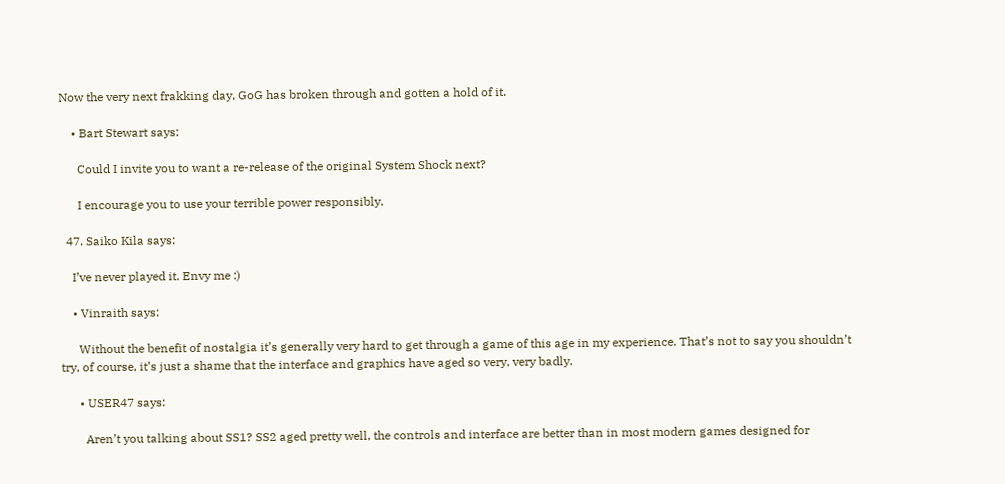Now the very next frakking day, GoG has broken through and gotten a hold of it.

    • Bart Stewart says:

      Could I invite you to want a re-release of the original System Shock next?

      I encourage you to use your terrible power responsibly.

  47. Saiko Kila says:

    I’ve never played it. Envy me :)

    • Vinraith says:

      Without the benefit of nostalgia it’s generally very hard to get through a game of this age in my experience. That’s not to say you shouldn’t try, of course, it’s just a shame that the interface and graphics have aged so very, very badly.

      • USER47 says:

        Aren’t you talking about SS1? SS2 aged pretty well, the controls and interface are better than in most modern games designed for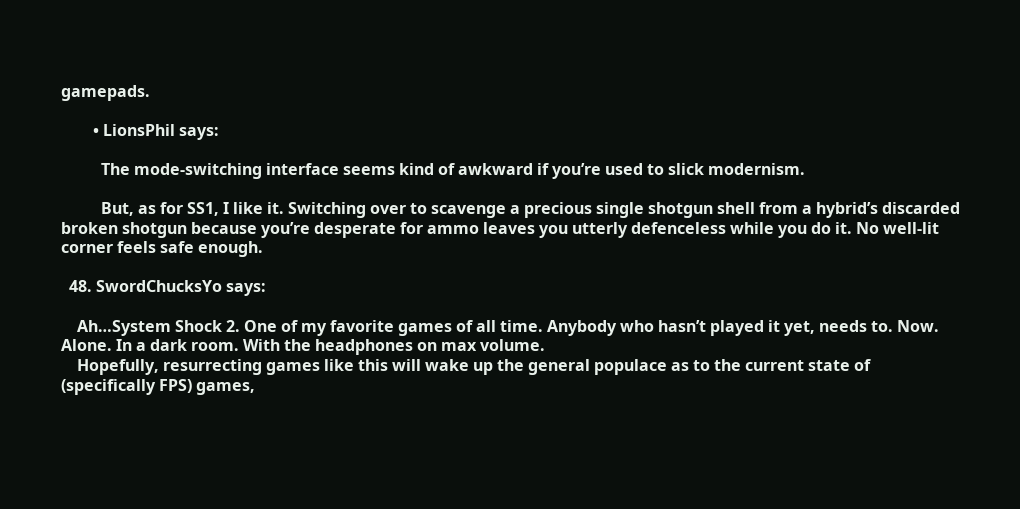gamepads.

        • LionsPhil says:

          The mode-switching interface seems kind of awkward if you’re used to slick modernism.

          But, as for SS1, I like it. Switching over to scavenge a precious single shotgun shell from a hybrid’s discarded broken shotgun because you’re desperate for ammo leaves you utterly defenceless while you do it. No well-lit corner feels safe enough.

  48. SwordChucksYo says:

    Ah…System Shock 2. One of my favorite games of all time. Anybody who hasn’t played it yet, needs to. Now. Alone. In a dark room. With the headphones on max volume.
    Hopefully, resurrecting games like this will wake up the general populace as to the current state of (specifically FPS) games,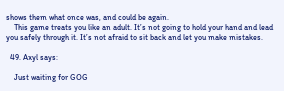shows them what once was, and could be again.
    This game treats you like an adult. It’s not going to hold your hand and lead you safely through it. It’s not afraid to sit back and let you make mistakes.

  49. Axyl says:

    Just waiting for GOG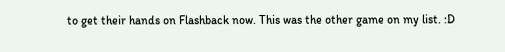to get their hands on Flashback now. This was the other game on my list. :D